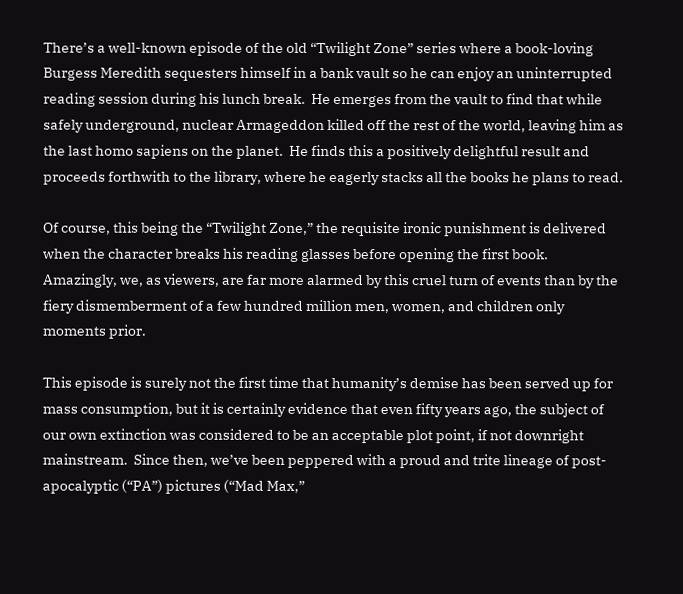There’s a well-known episode of the old “Twilight Zone” series where a book-loving Burgess Meredith sequesters himself in a bank vault so he can enjoy an uninterrupted reading session during his lunch break.  He emerges from the vault to find that while safely underground, nuclear Armageddon killed off the rest of the world, leaving him as the last homo sapiens on the planet.  He finds this a positively delightful result and proceeds forthwith to the library, where he eagerly stacks all the books he plans to read.

Of course, this being the “Twilight Zone,” the requisite ironic punishment is delivered when the character breaks his reading glasses before opening the first book.  Amazingly, we, as viewers, are far more alarmed by this cruel turn of events than by the fiery dismemberment of a few hundred million men, women, and children only moments prior.

This episode is surely not the first time that humanity’s demise has been served up for mass consumption, but it is certainly evidence that even fifty years ago, the subject of our own extinction was considered to be an acceptable plot point, if not downright mainstream.  Since then, we’ve been peppered with a proud and trite lineage of post-apocalyptic (“PA”) pictures (“Mad Max,”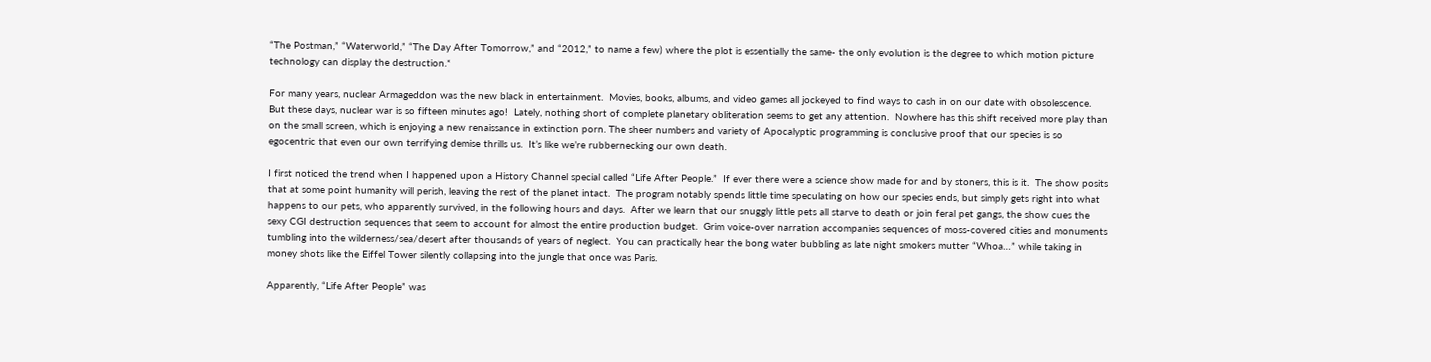“The Postman,” “Waterworld,” “The Day After Tomorrow,” and “2012,” to name a few) where the plot is essentially the same- the only evolution is the degree to which motion picture technology can display the destruction.*

For many years, nuclear Armageddon was the new black in entertainment.  Movies, books, albums, and video games all jockeyed to find ways to cash in on our date with obsolescence.  But these days, nuclear war is so fifteen minutes ago!  Lately, nothing short of complete planetary obliteration seems to get any attention.  Nowhere has this shift received more play than on the small screen, which is enjoying a new renaissance in extinction porn. The sheer numbers and variety of Apocalyptic programming is conclusive proof that our species is so egocentric that even our own terrifying demise thrills us.  It’s like we’re rubbernecking our own death.

I first noticed the trend when I happened upon a History Channel special called “Life After People.”  If ever there were a science show made for and by stoners, this is it.  The show posits that at some point humanity will perish, leaving the rest of the planet intact.  The program notably spends little time speculating on how our species ends, but simply gets right into what happens to our pets, who apparently survived, in the following hours and days.  After we learn that our snuggly little pets all starve to death or join feral pet gangs, the show cues the sexy CGI destruction sequences that seem to account for almost the entire production budget.  Grim voice-over narration accompanies sequences of moss-covered cities and monuments tumbling into the wilderness/sea/desert after thousands of years of neglect.  You can practically hear the bong water bubbling as late night smokers mutter “Whoa…” while taking in money shots like the Eiffel Tower silently collapsing into the jungle that once was Paris.

Apparently, “Life After People” was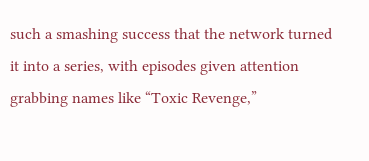such a smashing success that the network turned it into a series, with episodes given attention grabbing names like “Toxic Revenge,”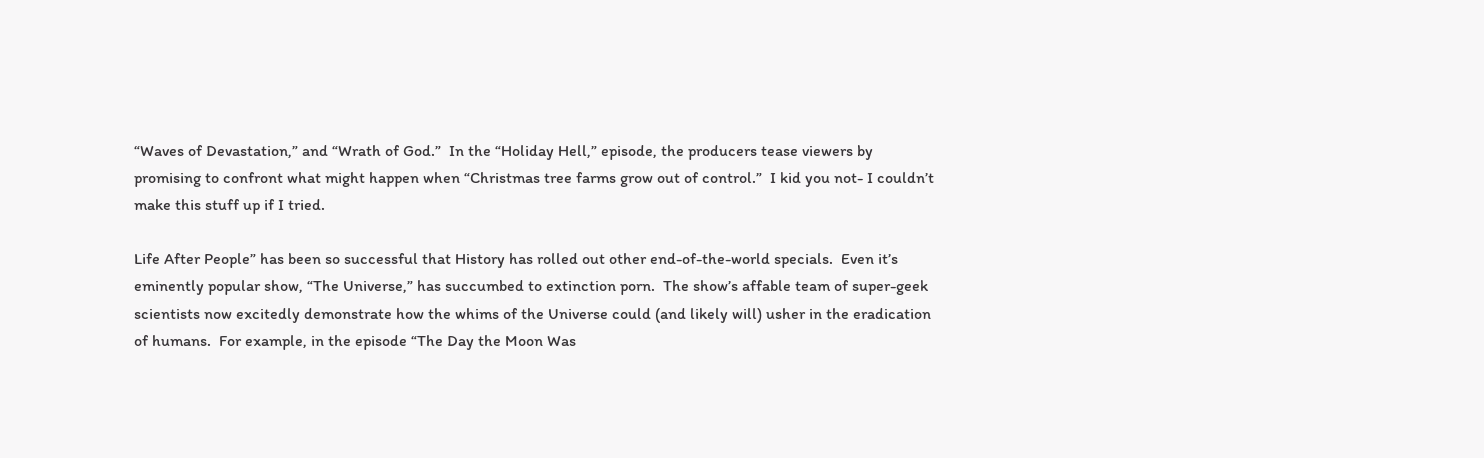“Waves of Devastation,” and “Wrath of God.”  In the “Holiday Hell,” episode, the producers tease viewers by promising to confront what might happen when “Christmas tree farms grow out of control.”  I kid you not- I couldn’t make this stuff up if I tried.

Life After People” has been so successful that History has rolled out other end-of-the-world specials.  Even it’s eminently popular show, “The Universe,” has succumbed to extinction porn.  The show’s affable team of super-geek scientists now excitedly demonstrate how the whims of the Universe could (and likely will) usher in the eradication of humans.  For example, in the episode “The Day the Moon Was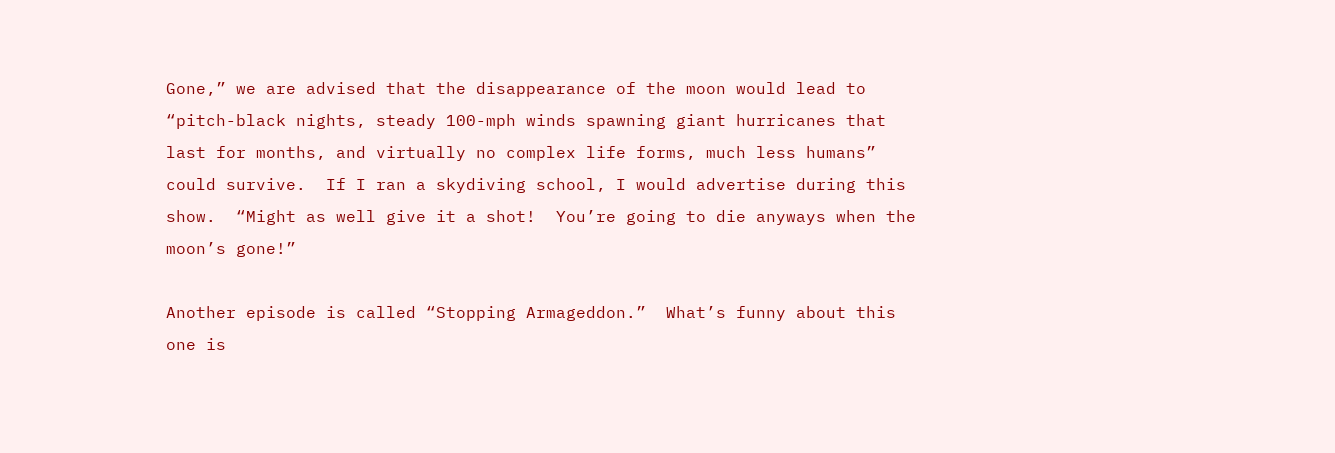Gone,” we are advised that the disappearance of the moon would lead to “pitch-black nights, steady 100-mph winds spawning giant hurricanes that last for months, and virtually no complex life forms, much less humans” could survive.  If I ran a skydiving school, I would advertise during this show.  “Might as well give it a shot!  You’re going to die anyways when the moon’s gone!”

Another episode is called “Stopping Armageddon.”  What’s funny about this one is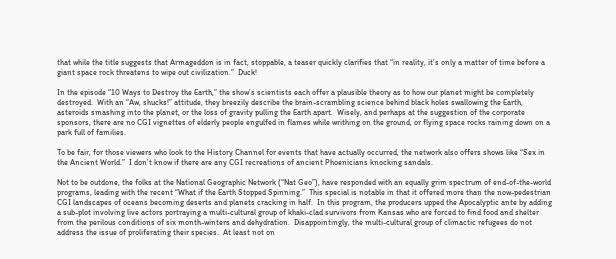that while the title suggests that Armageddon is in fact, stoppable, a teaser quickly clarifies that “in reality, it’s only a matter of time before a giant space rock threatens to wipe out civilization.”  Duck!

In the episode “10 Ways to Destroy the Earth,” the show’s scientists each offer a plausible theory as to how our planet might be completely destroyed.  With an “Aw, shucks!” attitude, they breezily describe the brain-scrambling science behind black holes swallowing the Earth, asteroids smashing into the planet, or the loss of gravity pulling the Earth apart.  Wisely, and perhaps at the suggestion of the corporate sponsors, there are no CGI vignettes of elderly people engulfed in flames while writhing on the ground, or flying space rocks raining down on a park full of families.

To be fair, for those viewers who look to the History Channel for events that have actually occurred, the network also offers shows like “Sex in the Ancient World.”  I don’t know if there are any CGI recreations of ancient Phoenicians knocking sandals.

Not to be outdone, the folks at the National Geographic Network (“Nat Geo”), have responded with an equally grim spectrum of end-of-the-world programs, leading with the recent “What if the Earth Stopped Spinning.”  This special is notable in that it offered more than the now-pedestrian CGI landscapes of oceans becoming deserts and planets cracking in half.  In this program, the producers upped the Apocalyptic ante by adding a sub-plot involving live actors portraying a multi-cultural group of khaki-clad survivors from Kansas who are forced to find food and shelter from the perilous conditions of six month-winters and dehydration.  Disappointingly, the multi-cultural group of climactic refugees do not address the issue of proliferating their species.  At least not on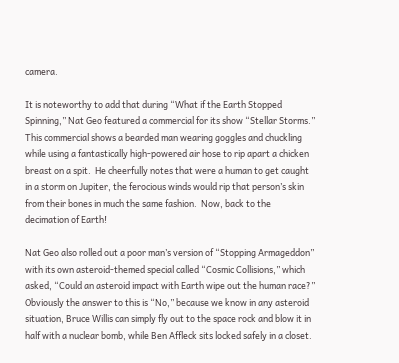camera.

It is noteworthy to add that during “What if the Earth Stopped Spinning,” Nat Geo featured a commercial for its show “Stellar Storms.”  This commercial shows a bearded man wearing goggles and chuckling while using a fantastically high-powered air hose to rip apart a chicken breast on a spit.  He cheerfully notes that were a human to get caught in a storm on Jupiter, the ferocious winds would rip that person’s skin from their bones in much the same fashion.  Now, back to the decimation of Earth!

Nat Geo also rolled out a poor man’s version of “Stopping Armageddon” with its own asteroid-themed special called “Cosmic Collisions,” which asked, “Could an asteroid impact with Earth wipe out the human race?”  Obviously the answer to this is “No,” because we know in any asteroid situation, Bruce Willis can simply fly out to the space rock and blow it in half with a nuclear bomb, while Ben Affleck sits locked safely in a closet.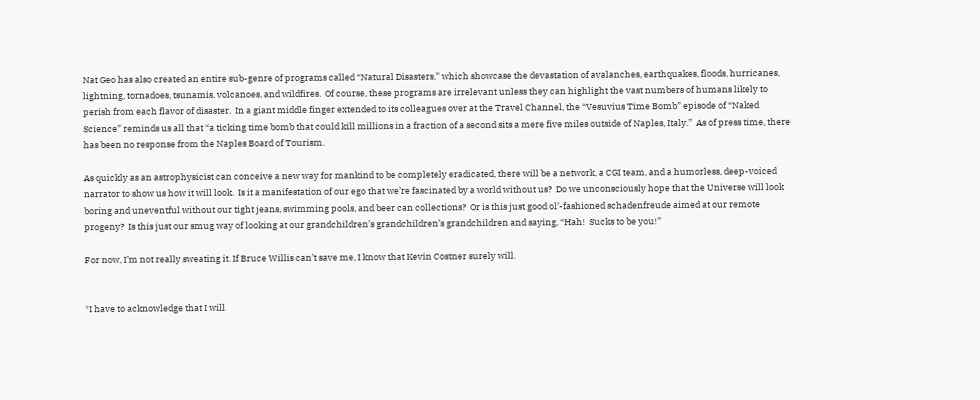Nat Geo has also created an entire sub-genre of programs called “Natural Disasters,” which showcase the devastation of avalanches, earthquakes, floods, hurricanes, lightning, tornadoes, tsunamis, volcanoes, and wildfires.  Of course, these programs are irrelevant unless they can highlight the vast numbers of humans likely to perish from each flavor of disaster.  In a giant middle finger extended to its colleagues over at the Travel Channel, the “Vesuvius Time Bomb” episode of “Naked Science” reminds us all that “a ticking time bomb that could kill millions in a fraction of a second sits a mere five miles outside of Naples, Italy.”  As of press time, there has been no response from the Naples Board of Tourism.

As quickly as an astrophysicist can conceive a new way for mankind to be completely eradicated, there will be a network, a CGI team, and a humorless, deep-voiced narrator to show us how it will look.  Is it a manifestation of our ego that we’re fascinated by a world without us?  Do we unconsciously hope that the Universe will look boring and uneventful without our tight jeans, swimming pools, and beer can collections?  Or is this just good ol’-fashioned schadenfreude aimed at our remote progeny?  Is this just our smug way of looking at our grandchildren’s grandchildren’s grandchildren and saying, “Hah!  Sucks to be you!”

For now, I’m not really sweating it. If Bruce Willis can’t save me, I know that Kevin Costner surely will.


*I have to acknowledge that I will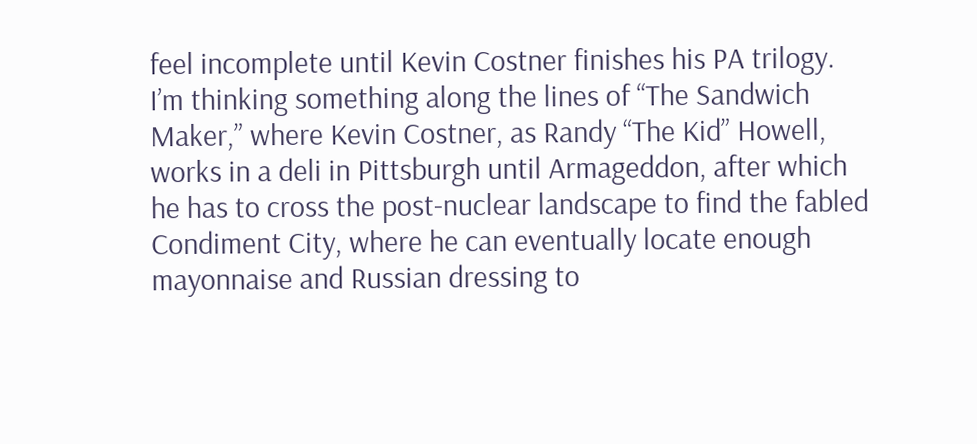feel incomplete until Kevin Costner finishes his PA trilogy.  I’m thinking something along the lines of “The Sandwich Maker,” where Kevin Costner, as Randy “The Kid” Howell, works in a deli in Pittsburgh until Armageddon, after which he has to cross the post-nuclear landscape to find the fabled Condiment City, where he can eventually locate enough mayonnaise and Russian dressing to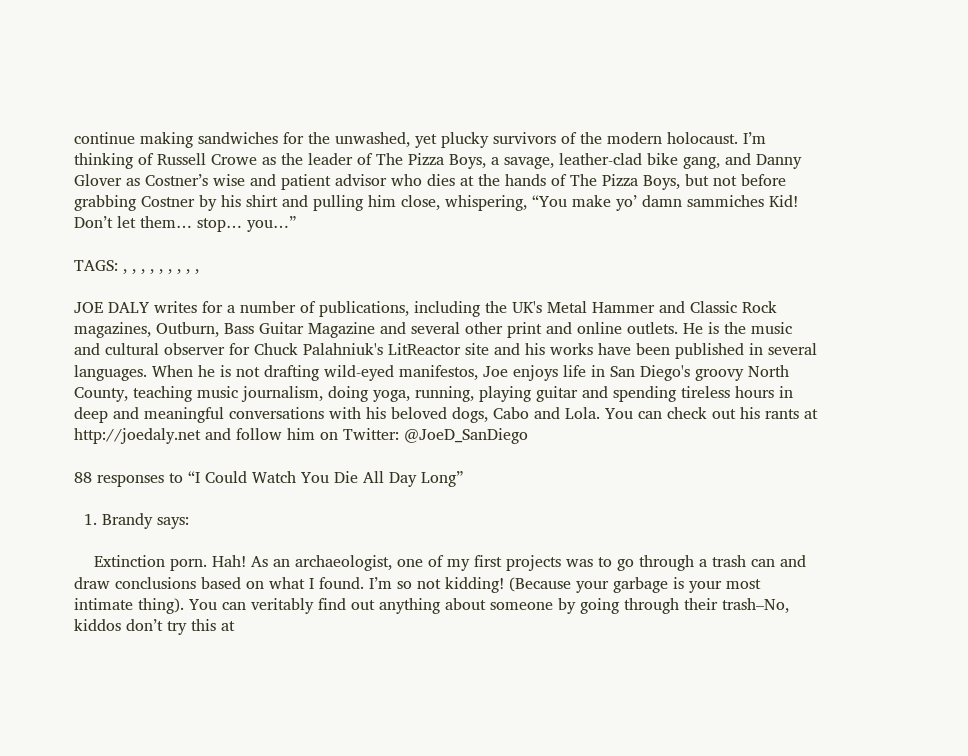continue making sandwiches for the unwashed, yet plucky survivors of the modern holocaust. I’m thinking of Russell Crowe as the leader of The Pizza Boys, a savage, leather-clad bike gang, and Danny Glover as Costner’s wise and patient advisor who dies at the hands of The Pizza Boys, but not before grabbing Costner by his shirt and pulling him close, whispering, “You make yo’ damn sammiches Kid!  Don’t let them… stop… you…”

TAGS: , , , , , , , , ,

JOE DALY writes for a number of publications, including the UK's Metal Hammer and Classic Rock magazines, Outburn, Bass Guitar Magazine and several other print and online outlets. He is the music and cultural observer for Chuck Palahniuk's LitReactor site and his works have been published in several languages. When he is not drafting wild-eyed manifestos, Joe enjoys life in San Diego's groovy North County, teaching music journalism, doing yoga, running, playing guitar and spending tireless hours in deep and meaningful conversations with his beloved dogs, Cabo and Lola. You can check out his rants at http://joedaly.net and follow him on Twitter: @JoeD_SanDiego

88 responses to “I Could Watch You Die All Day Long”

  1. Brandy says:

    Extinction porn. Hah! As an archaeologist, one of my first projects was to go through a trash can and draw conclusions based on what I found. I’m so not kidding! (Because your garbage is your most intimate thing). You can veritably find out anything about someone by going through their trash–No, kiddos don’t try this at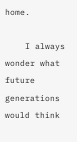home.

    I always wonder what future generations would think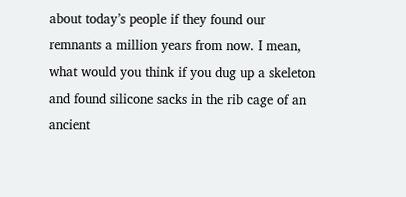about today’s people if they found our remnants a million years from now. I mean, what would you think if you dug up a skeleton and found silicone sacks in the rib cage of an ancient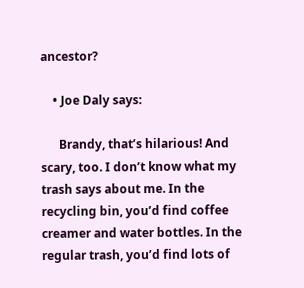ancestor?

    • Joe Daly says:

      Brandy, that’s hilarious! And scary, too. I don’t know what my trash says about me. In the recycling bin, you’d find coffee creamer and water bottles. In the regular trash, you’d find lots of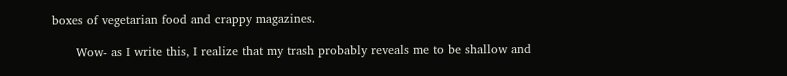boxes of vegetarian food and crappy magazines.

      Wow- as I write this, I realize that my trash probably reveals me to be shallow and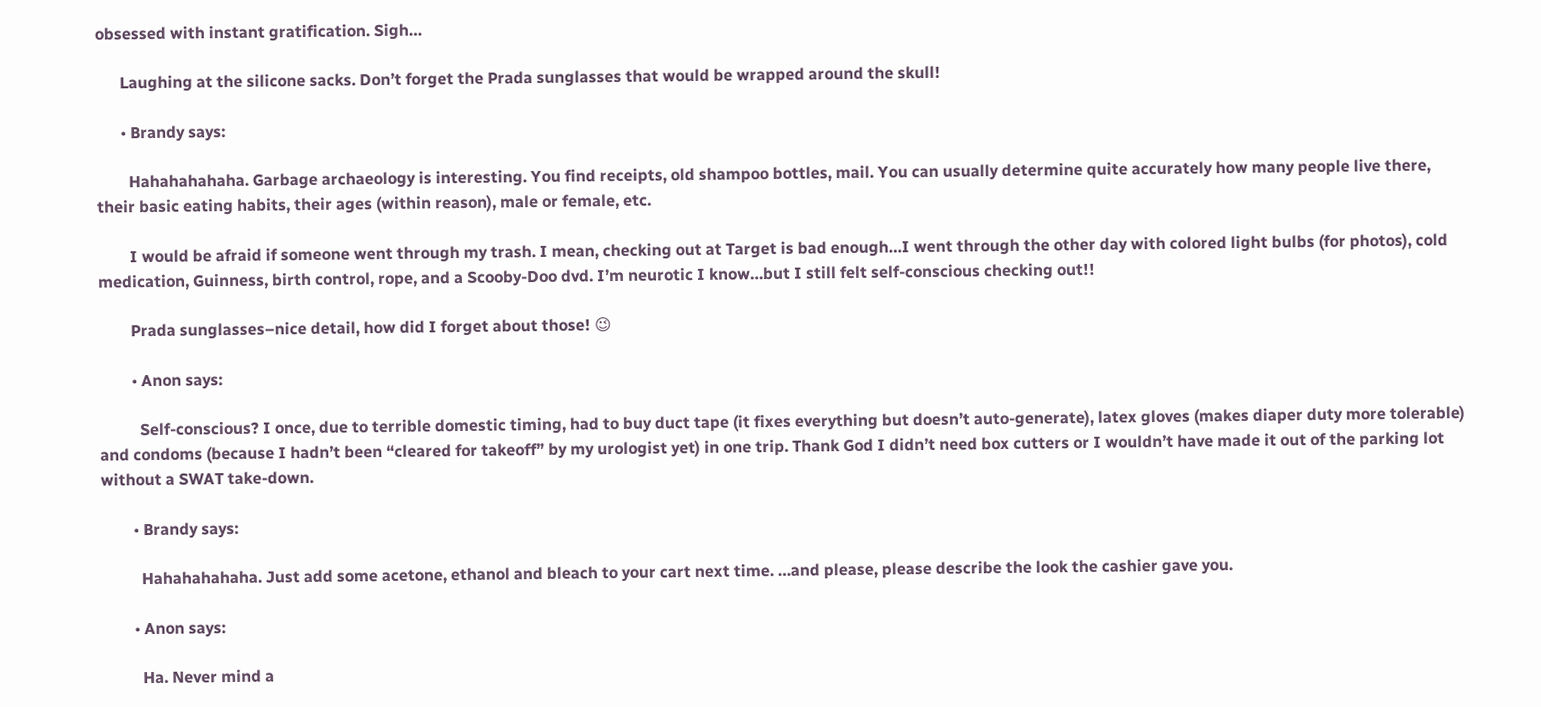obsessed with instant gratification. Sigh…

      Laughing at the silicone sacks. Don’t forget the Prada sunglasses that would be wrapped around the skull!

      • Brandy says:

        Hahahahahaha. Garbage archaeology is interesting. You find receipts, old shampoo bottles, mail. You can usually determine quite accurately how many people live there, their basic eating habits, their ages (within reason), male or female, etc.

        I would be afraid if someone went through my trash. I mean, checking out at Target is bad enough…I went through the other day with colored light bulbs (for photos), cold medication, Guinness, birth control, rope, and a Scooby-Doo dvd. I’m neurotic I know…but I still felt self-conscious checking out!!

        Prada sunglasses–nice detail, how did I forget about those! 😉

        • Anon says:

          Self-conscious? I once, due to terrible domestic timing, had to buy duct tape (it fixes everything but doesn’t auto-generate), latex gloves (makes diaper duty more tolerable) and condoms (because I hadn’t been “cleared for takeoff” by my urologist yet) in one trip. Thank God I didn’t need box cutters or I wouldn’t have made it out of the parking lot without a SWAT take-down.

        • Brandy says:

          Hahahahahaha. Just add some acetone, ethanol and bleach to your cart next time. …and please, please describe the look the cashier gave you.

        • Anon says:

          Ha. Never mind a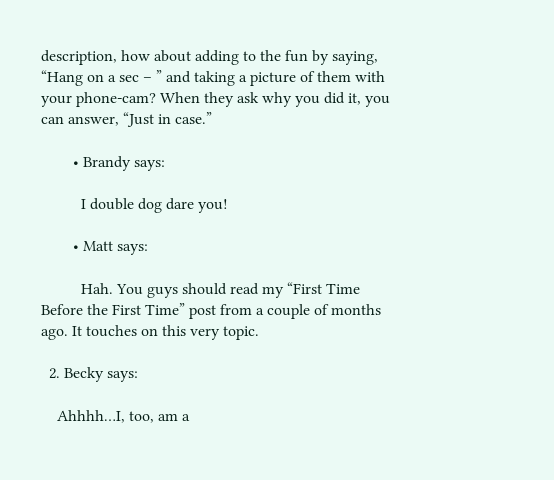description, how about adding to the fun by saying, “Hang on a sec – ” and taking a picture of them with your phone-cam? When they ask why you did it, you can answer, “Just in case.”

        • Brandy says:

          I double dog dare you!

        • Matt says:

          Hah. You guys should read my “First Time Before the First Time” post from a couple of months ago. It touches on this very topic.

  2. Becky says:

    Ahhhh…I, too, am a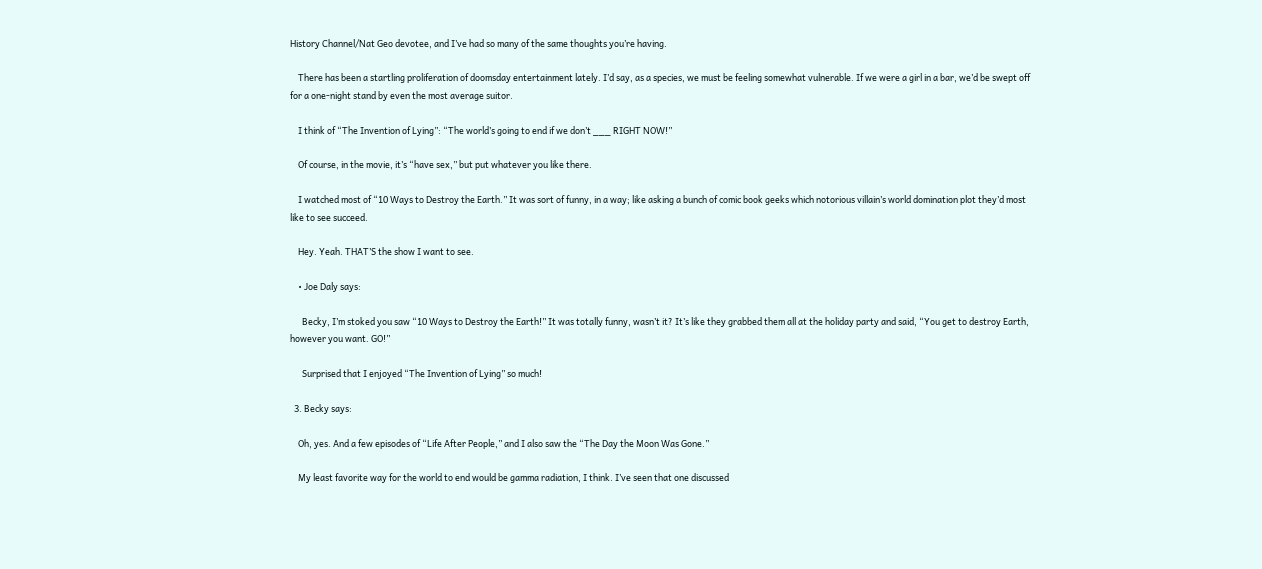History Channel/Nat Geo devotee, and I’ve had so many of the same thoughts you’re having.

    There has been a startling proliferation of doomsday entertainment lately. I’d say, as a species, we must be feeling somewhat vulnerable. If we were a girl in a bar, we’d be swept off for a one-night stand by even the most average suitor.

    I think of “The Invention of Lying”: “The world’s going to end if we don’t ___ RIGHT NOW!”

    Of course, in the movie, it’s “have sex,” but put whatever you like there.

    I watched most of “10 Ways to Destroy the Earth.” It was sort of funny, in a way; like asking a bunch of comic book geeks which notorious villain’s world domination plot they’d most like to see succeed.

    Hey. Yeah. THAT’S the show I want to see.

    • Joe Daly says:

      Becky, I’m stoked you saw “10 Ways to Destroy the Earth!” It was totally funny, wasn’t it? It’s like they grabbed them all at the holiday party and said, “You get to destroy Earth, however you want. GO!”

      Surprised that I enjoyed “The Invention of Lying” so much!

  3. Becky says:

    Oh, yes. And a few episodes of “Life After People,” and I also saw the “The Day the Moon Was Gone.”

    My least favorite way for the world to end would be gamma radiation, I think. I’ve seen that one discussed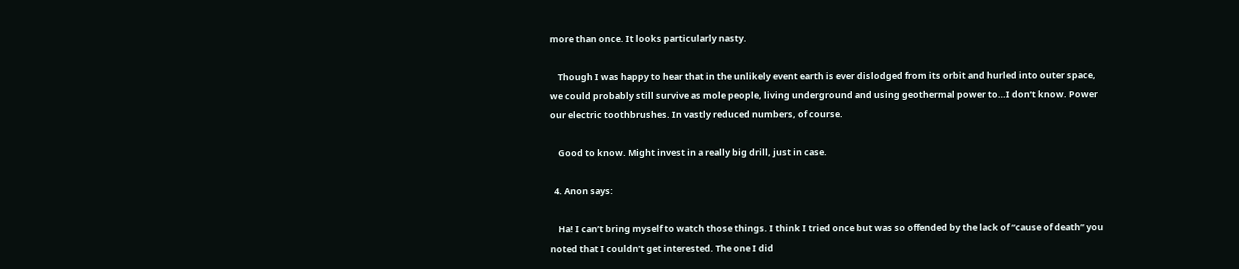more than once. It looks particularly nasty.

    Though I was happy to hear that in the unlikely event earth is ever dislodged from its orbit and hurled into outer space, we could probably still survive as mole people, living underground and using geothermal power to…I don’t know. Power our electric toothbrushes. In vastly reduced numbers, of course.

    Good to know. Might invest in a really big drill, just in case.

  4. Anon says:

    Ha! I can’t bring myself to watch those things. I think I tried once but was so offended by the lack of “cause of death” you noted that I couldn’t get interested. The one I did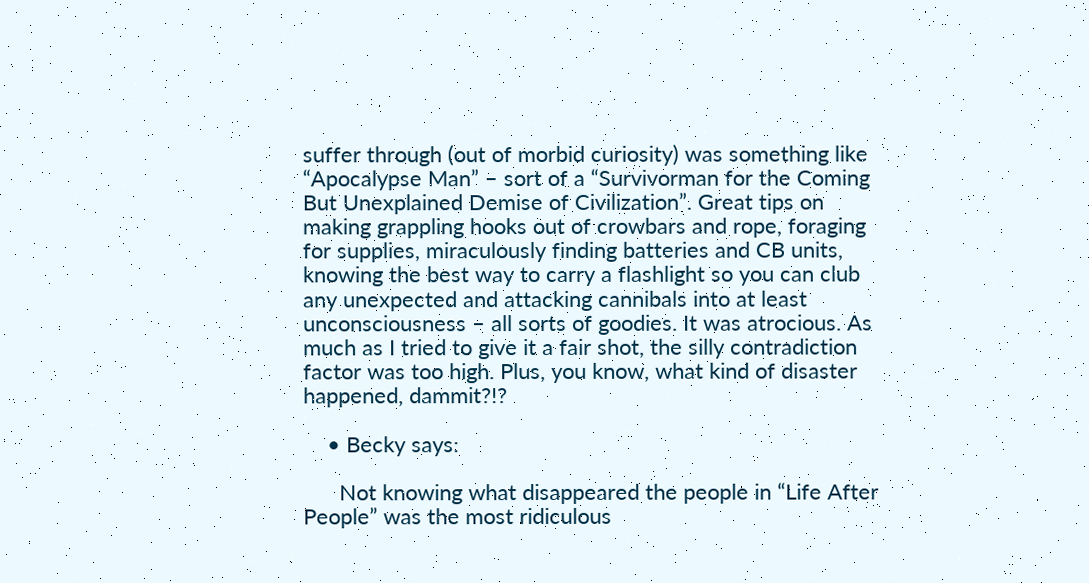suffer through (out of morbid curiosity) was something like “Apocalypse Man” – sort of a “Survivorman for the Coming But Unexplained Demise of Civilization”. Great tips on making grappling hooks out of crowbars and rope, foraging for supplies, miraculously finding batteries and CB units, knowing the best way to carry a flashlight so you can club any unexpected and attacking cannibals into at least unconsciousness – all sorts of goodies. It was atrocious. As much as I tried to give it a fair shot, the silly contradiction factor was too high. Plus, you know, what kind of disaster happened, dammit?!?

    • Becky says:

      Not knowing what disappeared the people in “Life After People” was the most ridiculous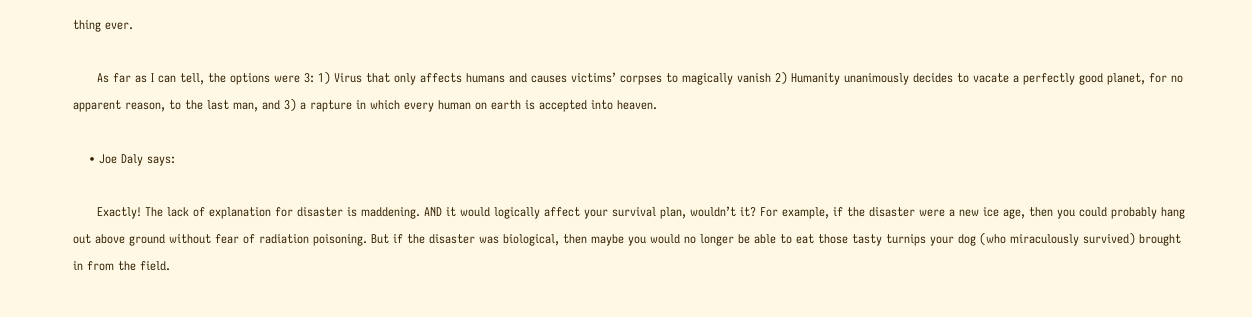thing ever.

      As far as I can tell, the options were 3: 1) Virus that only affects humans and causes victims’ corpses to magically vanish 2) Humanity unanimously decides to vacate a perfectly good planet, for no apparent reason, to the last man, and 3) a rapture in which every human on earth is accepted into heaven.

    • Joe Daly says:

      Exactly! The lack of explanation for disaster is maddening. AND it would logically affect your survival plan, wouldn’t it? For example, if the disaster were a new ice age, then you could probably hang out above ground without fear of radiation poisoning. But if the disaster was biological, then maybe you would no longer be able to eat those tasty turnips your dog (who miraculously survived) brought in from the field.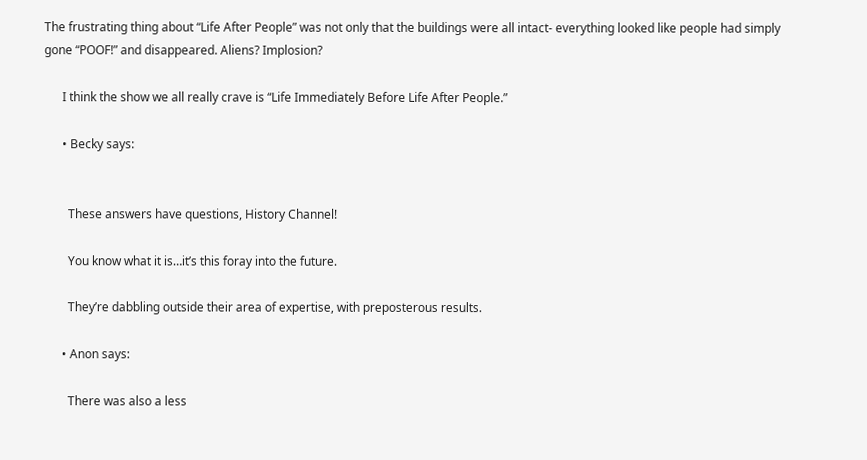The frustrating thing about “Life After People” was not only that the buildings were all intact- everything looked like people had simply gone “POOF!” and disappeared. Aliens? Implosion?

      I think the show we all really crave is “Life Immediately Before Life After People.”

      • Becky says:


        These answers have questions, History Channel!

        You know what it is…it’s this foray into the future.

        They’re dabbling outside their area of expertise, with preposterous results.

      • Anon says:

        There was also a less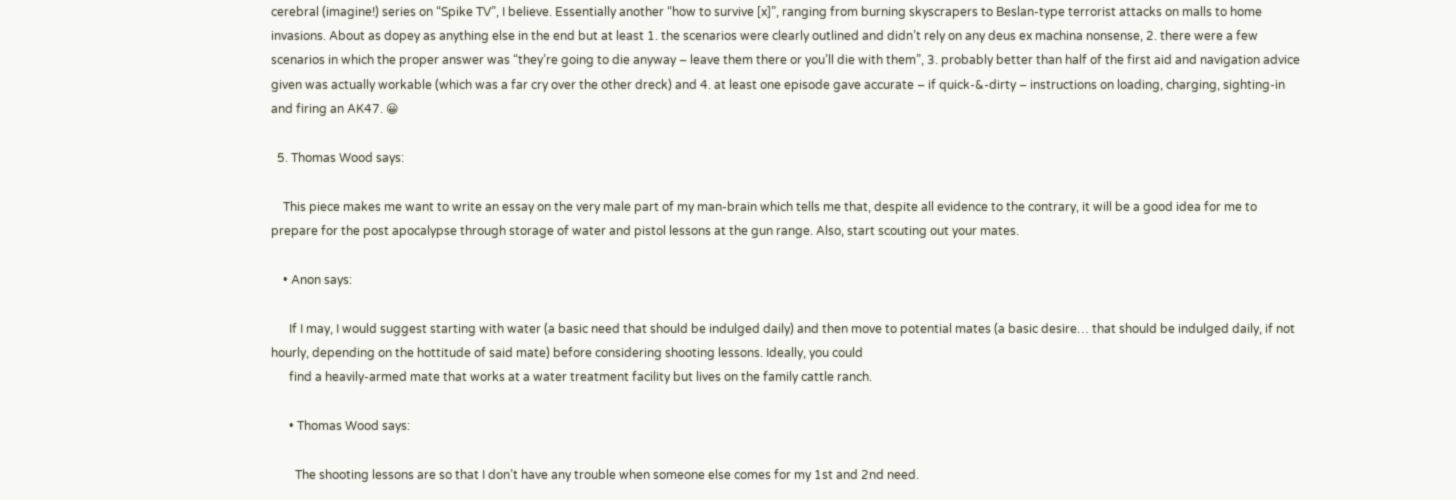cerebral (imagine!) series on “Spike TV”, I believe. Essentially another “how to survive [x]”, ranging from burning skyscrapers to Beslan-type terrorist attacks on malls to home invasions. About as dopey as anything else in the end but at least 1. the scenarios were clearly outlined and didn’t rely on any deus ex machina nonsense, 2. there were a few scenarios in which the proper answer was “they’re going to die anyway – leave them there or you’ll die with them”, 3. probably better than half of the first aid and navigation advice given was actually workable (which was a far cry over the other dreck) and 4. at least one episode gave accurate – if quick-&-dirty – instructions on loading, charging, sighting-in and firing an AK47. 😀

  5. Thomas Wood says:

    This piece makes me want to write an essay on the very male part of my man-brain which tells me that, despite all evidence to the contrary, it will be a good idea for me to prepare for the post apocalypse through storage of water and pistol lessons at the gun range. Also, start scouting out your mates.

    • Anon says:

      If I may, I would suggest starting with water (a basic need that should be indulged daily) and then move to potential mates (a basic desire… that should be indulged daily, if not hourly, depending on the hottitude of said mate) before considering shooting lessons. Ideally, you could
      find a heavily-armed mate that works at a water treatment facility but lives on the family cattle ranch.

      • Thomas Wood says:

        The shooting lessons are so that I don’t have any trouble when someone else comes for my 1st and 2nd need.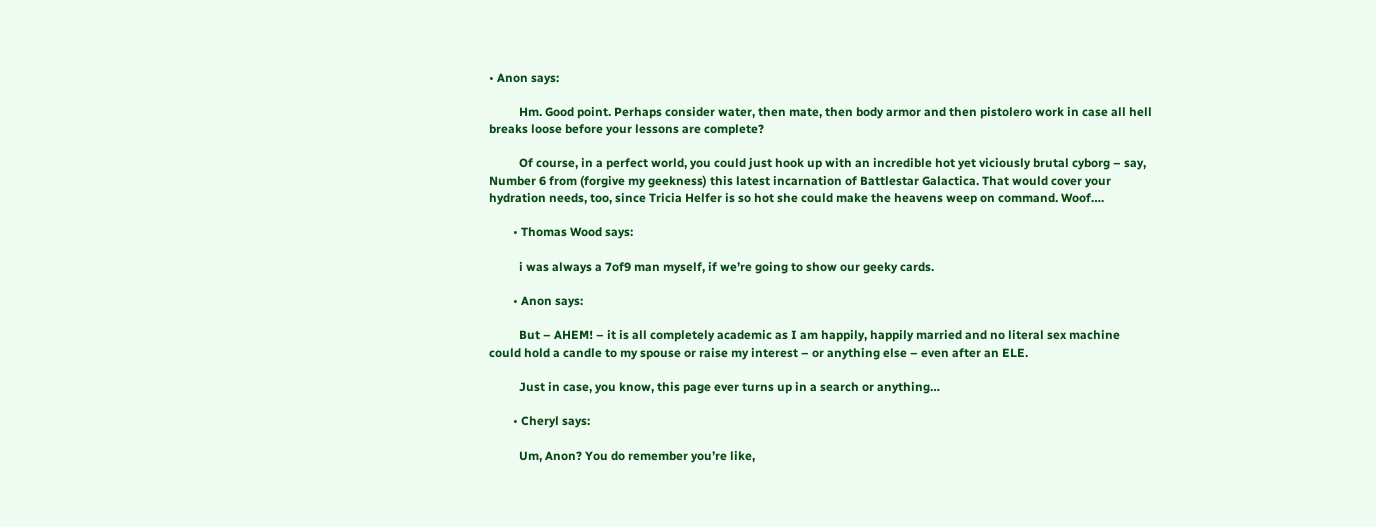• Anon says:

          Hm. Good point. Perhaps consider water, then mate, then body armor and then pistolero work in case all hell breaks loose before your lessons are complete?

          Of course, in a perfect world, you could just hook up with an incredible hot yet viciously brutal cyborg – say, Number 6 from (forgive my geekness) this latest incarnation of Battlestar Galactica. That would cover your hydration needs, too, since Tricia Helfer is so hot she could make the heavens weep on command. Woof….

        • Thomas Wood says:

          i was always a 7of9 man myself, if we’re going to show our geeky cards.

        • Anon says:

          But – AHEM! – it is all completely academic as I am happily, happily married and no literal sex machine could hold a candle to my spouse or raise my interest – or anything else – even after an ELE.

          Just in case, you know, this page ever turns up in a search or anything…

        • Cheryl says:

          Um, Anon? You do remember you’re like,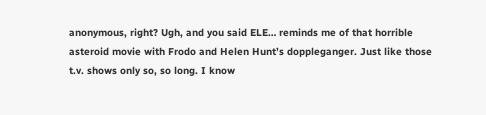anonymous, right? Ugh, and you said ELE… reminds me of that horrible asteroid movie with Frodo and Helen Hunt’s doppleganger. Just like those t.v. shows only so, so long. I know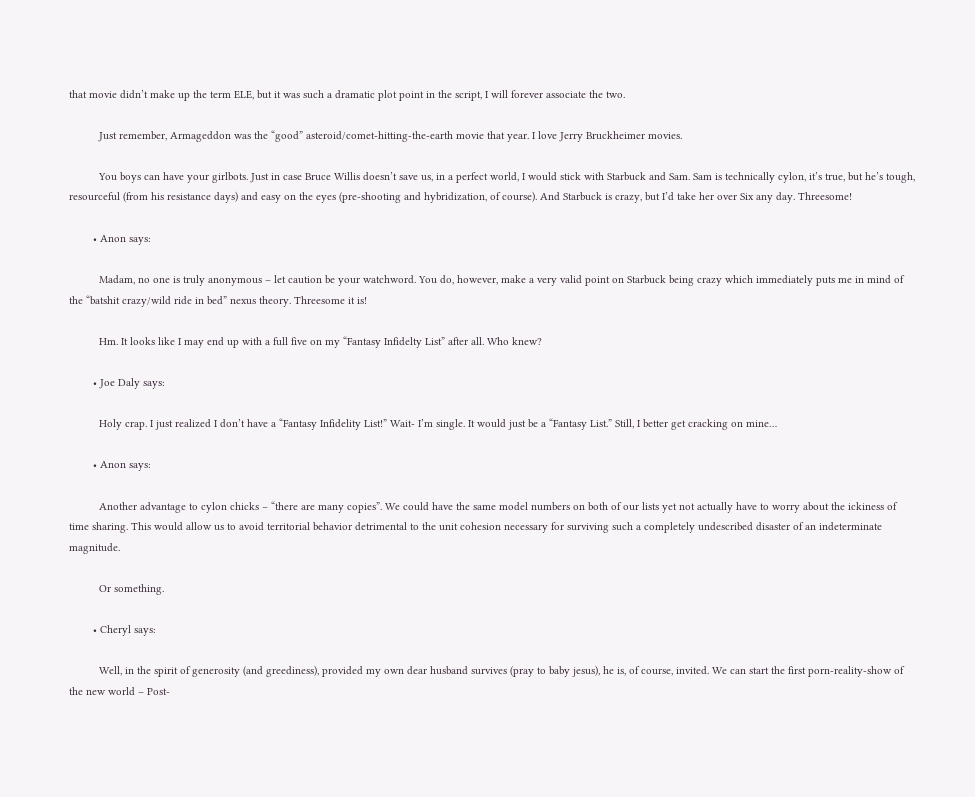that movie didn’t make up the term ELE, but it was such a dramatic plot point in the script, I will forever associate the two.

          Just remember, Armageddon was the “good” asteroid/comet-hitting-the-earth movie that year. I love Jerry Bruckheimer movies.

          You boys can have your girlbots. Just in case Bruce Willis doesn’t save us, in a perfect world, I would stick with Starbuck and Sam. Sam is technically cylon, it’s true, but he’s tough, resourceful (from his resistance days) and easy on the eyes (pre-shooting and hybridization, of course). And Starbuck is crazy, but I’d take her over Six any day. Threesome!

        • Anon says:

          Madam, no one is truly anonymous – let caution be your watchword. You do, however, make a very valid point on Starbuck being crazy which immediately puts me in mind of the “batshit crazy/wild ride in bed” nexus theory. Threesome it is!

          Hm. It looks like I may end up with a full five on my “Fantasy Infidelty List” after all. Who knew?

        • Joe Daly says:

          Holy crap. I just realized I don’t have a “Fantasy Infidelity List!” Wait- I’m single. It would just be a “Fantasy List.” Still, I better get cracking on mine…

        • Anon says:

          Another advantage to cylon chicks – “there are many copies”. We could have the same model numbers on both of our lists yet not actually have to worry about the ickiness of time sharing. This would allow us to avoid territorial behavior detrimental to the unit cohesion necessary for surviving such a completely undescribed disaster of an indeterminate magnitude.

          Or something.

        • Cheryl says:

          Well, in the spirit of generosity (and greediness), provided my own dear husband survives (pray to baby jesus), he is, of course, invited. We can start the first porn-reality-show of the new world – Post-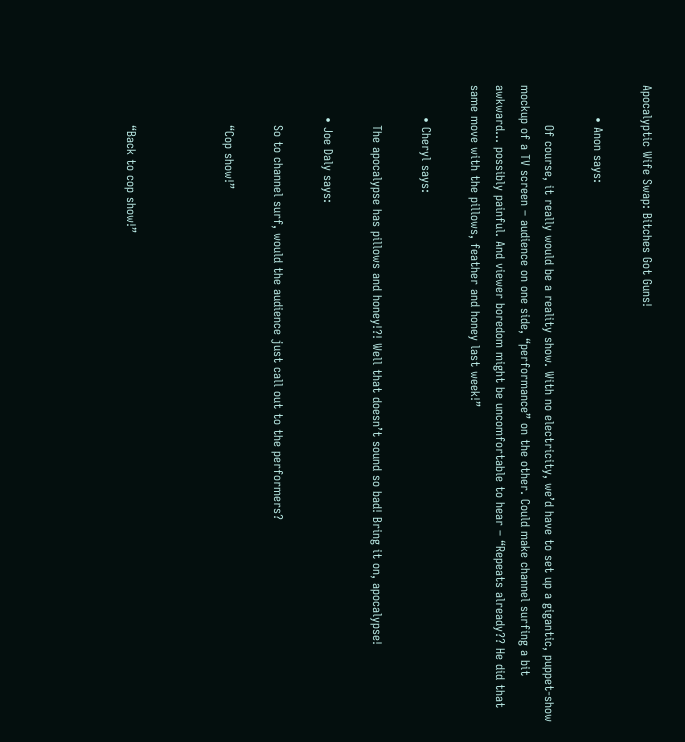Apocalyptic Wife Swap: Bitches Got Guns!

        • Anon says:

          Of course, it really would be a reality show. With no electricity, we’d have to set up a gigantic, puppet-show mockup of a TV screen – audience on one side, “performance” on the other. Could make channel surfing a bit awkward… possibly painful. And viewer boredom might be uncomfortable to hear – “Repeats already?? He did that same move with the pillows, feather and honey last week!”

        • Cheryl says:

          The apocalypse has pillows and honey!?! Well that doesn’t sound so bad! Bring it on, apocalypse!

        • Joe Daly says:

          So to channel surf, would the audience just call out to the performers?

          “Cop show!”



          “Back to cop show!”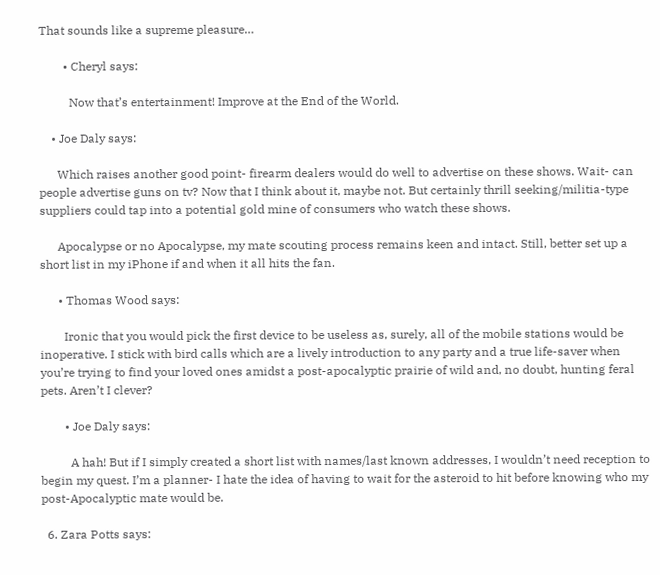That sounds like a supreme pleasure…

        • Cheryl says:

          Now that’s entertainment! Improve at the End of the World.

    • Joe Daly says:

      Which raises another good point- firearm dealers would do well to advertise on these shows. Wait- can people advertise guns on tv? Now that I think about it, maybe not. But certainly thrill seeking/militia-type suppliers could tap into a potential gold mine of consumers who watch these shows.

      Apocalypse or no Apocalypse, my mate scouting process remains keen and intact. Still, better set up a short list in my iPhone if and when it all hits the fan.

      • Thomas Wood says:

        Ironic that you would pick the first device to be useless as, surely, all of the mobile stations would be inoperative. I stick with bird calls which are a lively introduction to any party and a true life-saver when you’re trying to find your loved ones amidst a post-apocalyptic prairie of wild and, no doubt, hunting feral pets. Aren’t I clever?

        • Joe Daly says:

          A hah! But if I simply created a short list with names/last known addresses, I wouldn’t need reception to begin my quest. I’m a planner- I hate the idea of having to wait for the asteroid to hit before knowing who my post-Apocalyptic mate would be.

  6. Zara Potts says: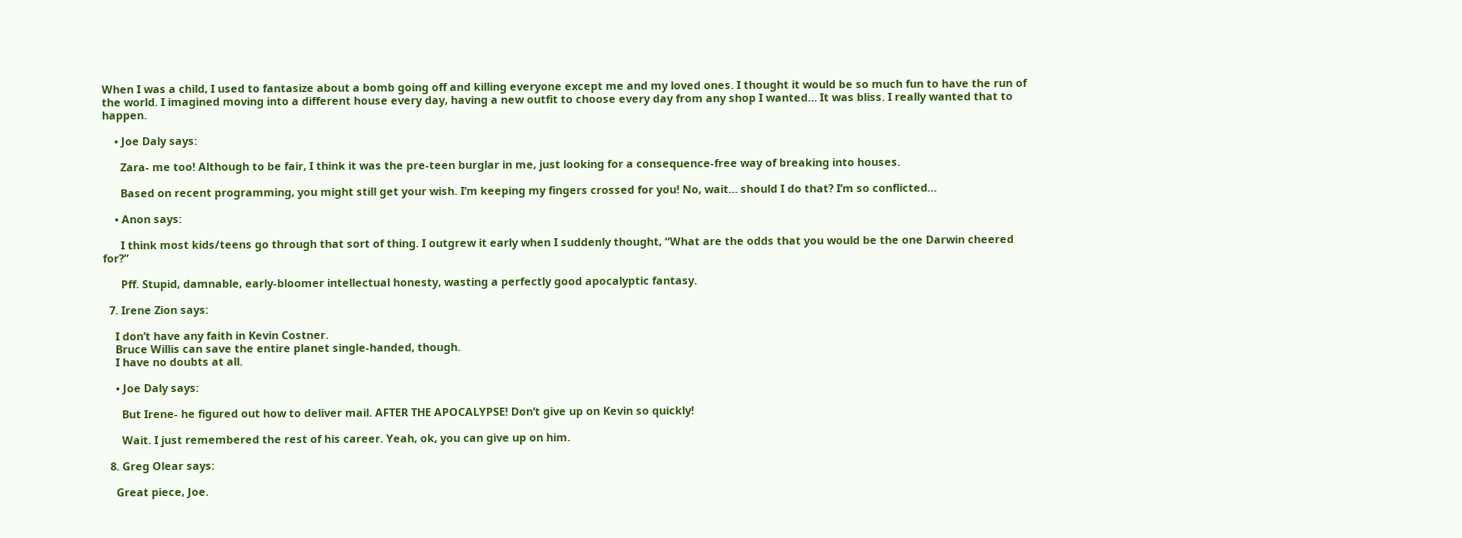When I was a child, I used to fantasize about a bomb going off and killing everyone except me and my loved ones. I thought it would be so much fun to have the run of the world. I imagined moving into a different house every day, having a new outfit to choose every day from any shop I wanted… It was bliss. I really wanted that to happen.

    • Joe Daly says:

      Zara- me too! Although to be fair, I think it was the pre-teen burglar in me, just looking for a consequence-free way of breaking into houses.

      Based on recent programming, you might still get your wish. I’m keeping my fingers crossed for you! No, wait… should I do that? I’m so conflicted…

    • Anon says:

      I think most kids/teens go through that sort of thing. I outgrew it early when I suddenly thought, “What are the odds that you would be the one Darwin cheered for?”

      Pff. Stupid, damnable, early-bloomer intellectual honesty, wasting a perfectly good apocalyptic fantasy.

  7. Irene Zion says:

    I don’t have any faith in Kevin Costner.
    Bruce Willis can save the entire planet single-handed, though.
    I have no doubts at all.

    • Joe Daly says:

      But Irene- he figured out how to deliver mail. AFTER THE APOCALYPSE! Don’t give up on Kevin so quickly!

      Wait. I just remembered the rest of his career. Yeah, ok, you can give up on him.

  8. Greg Olear says:

    Great piece, Joe.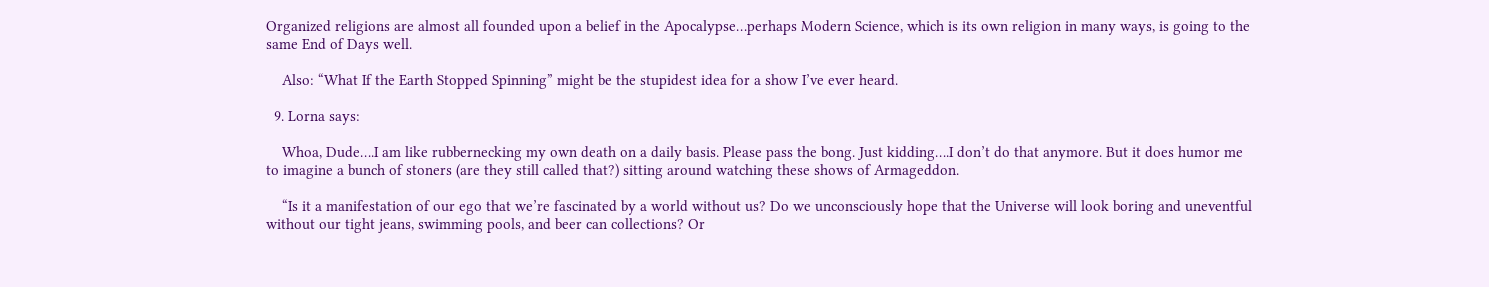Organized religions are almost all founded upon a belief in the Apocalypse…perhaps Modern Science, which is its own religion in many ways, is going to the same End of Days well.

    Also: “What If the Earth Stopped Spinning” might be the stupidest idea for a show I’ve ever heard.

  9. Lorna says:

    Whoa, Dude….I am like rubbernecking my own death on a daily basis. Please pass the bong. Just kidding….I don’t do that anymore. But it does humor me to imagine a bunch of stoners (are they still called that?) sitting around watching these shows of Armageddon.

    “Is it a manifestation of our ego that we’re fascinated by a world without us? Do we unconsciously hope that the Universe will look boring and uneventful without our tight jeans, swimming pools, and beer can collections? Or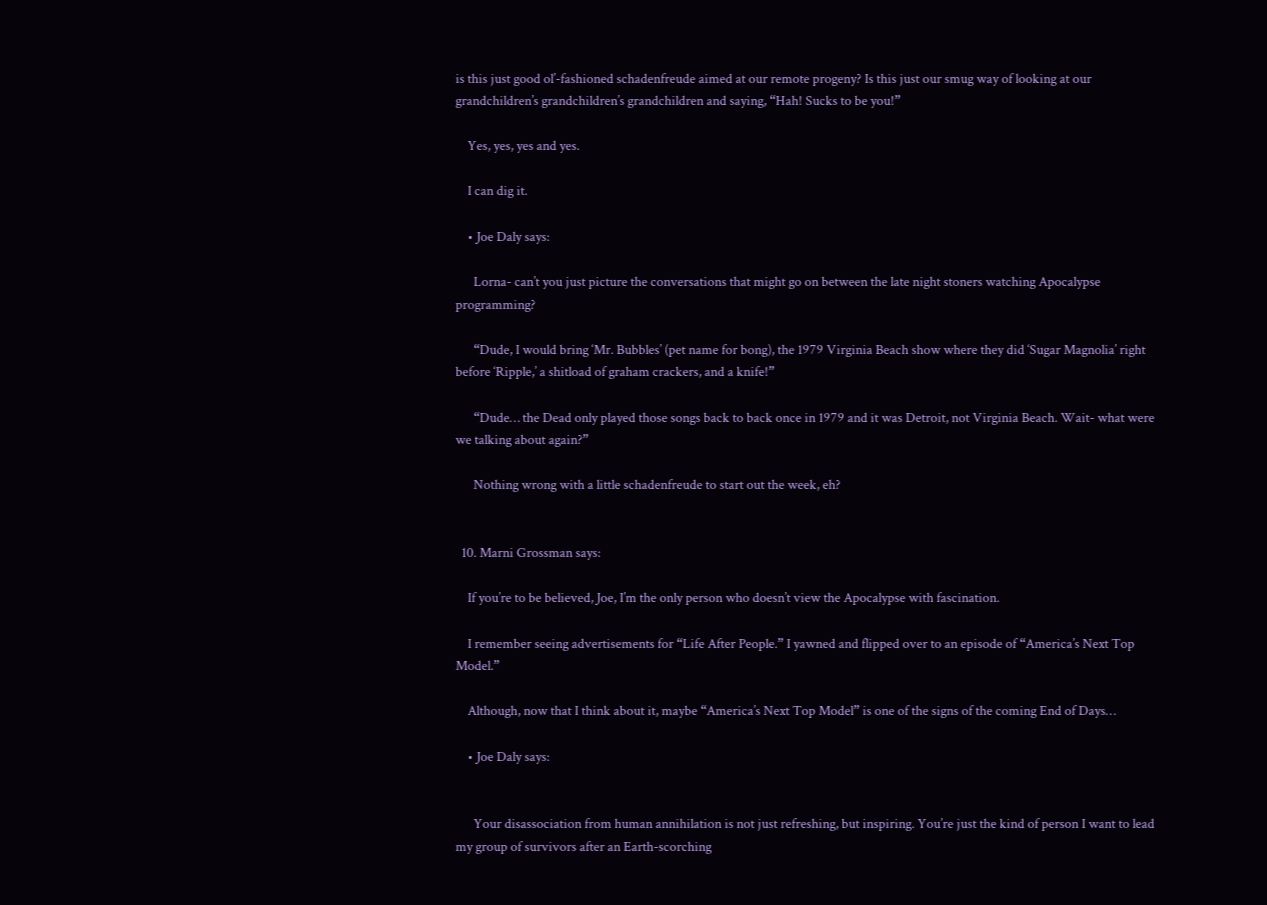is this just good ol’-fashioned schadenfreude aimed at our remote progeny? Is this just our smug way of looking at our grandchildren’s grandchildren’s grandchildren and saying, “Hah! Sucks to be you!”

    Yes, yes, yes and yes.

    I can dig it.

    • Joe Daly says:

      Lorna- can’t you just picture the conversations that might go on between the late night stoners watching Apocalypse programming?

      “Dude, I would bring ‘Mr. Bubbles’ (pet name for bong), the 1979 Virginia Beach show where they did ‘Sugar Magnolia’ right before ‘Ripple,’ a shitload of graham crackers, and a knife!”

      “Dude… the Dead only played those songs back to back once in 1979 and it was Detroit, not Virginia Beach. Wait- what were we talking about again?”

      Nothing wrong with a little schadenfreude to start out the week, eh?


  10. Marni Grossman says:

    If you’re to be believed, Joe, I’m the only person who doesn’t view the Apocalypse with fascination.

    I remember seeing advertisements for “Life After People.” I yawned and flipped over to an episode of “America’s Next Top Model.”

    Although, now that I think about it, maybe “America’s Next Top Model” is one of the signs of the coming End of Days…

    • Joe Daly says:


      Your disassociation from human annihilation is not just refreshing, but inspiring. You’re just the kind of person I want to lead my group of survivors after an Earth-scorching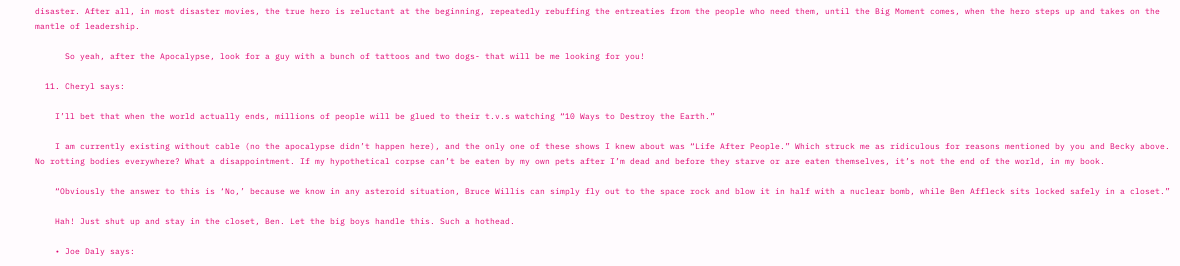disaster. After all, in most disaster movies, the true hero is reluctant at the beginning, repeatedly rebuffing the entreaties from the people who need them, until the Big Moment comes, when the hero steps up and takes on the mantle of leadership.

      So yeah, after the Apocalypse, look for a guy with a bunch of tattoos and two dogs- that will be me looking for you!

  11. Cheryl says:

    I’ll bet that when the world actually ends, millions of people will be glued to their t.v.s watching “10 Ways to Destroy the Earth.”

    I am currently existing without cable (no the apocalypse didn’t happen here), and the only one of these shows I knew about was “Life After People.” Which struck me as ridiculous for reasons mentioned by you and Becky above. No rotting bodies everywhere? What a disappointment. If my hypothetical corpse can’t be eaten by my own pets after I’m dead and before they starve or are eaten themselves, it’s not the end of the world, in my book.

    “Obviously the answer to this is ‘No,’ because we know in any asteroid situation, Bruce Willis can simply fly out to the space rock and blow it in half with a nuclear bomb, while Ben Affleck sits locked safely in a closet.”

    Hah! Just shut up and stay in the closet, Ben. Let the big boys handle this. Such a hothead.

    • Joe Daly says: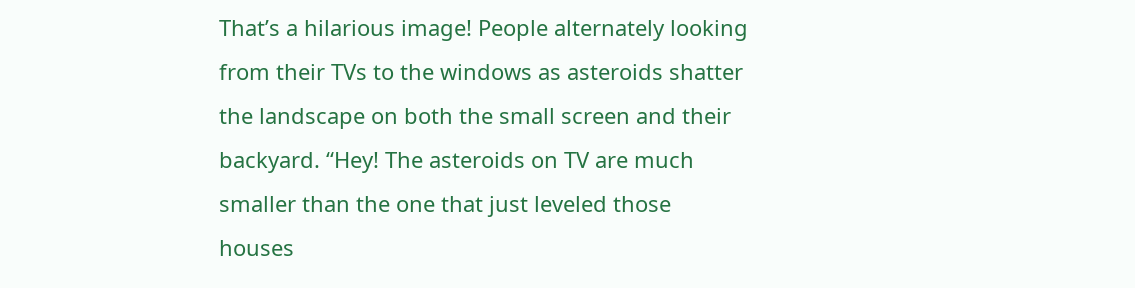That’s a hilarious image! People alternately looking from their TVs to the windows as asteroids shatter the landscape on both the small screen and their backyard. “Hey! The asteroids on TV are much smaller than the one that just leveled those houses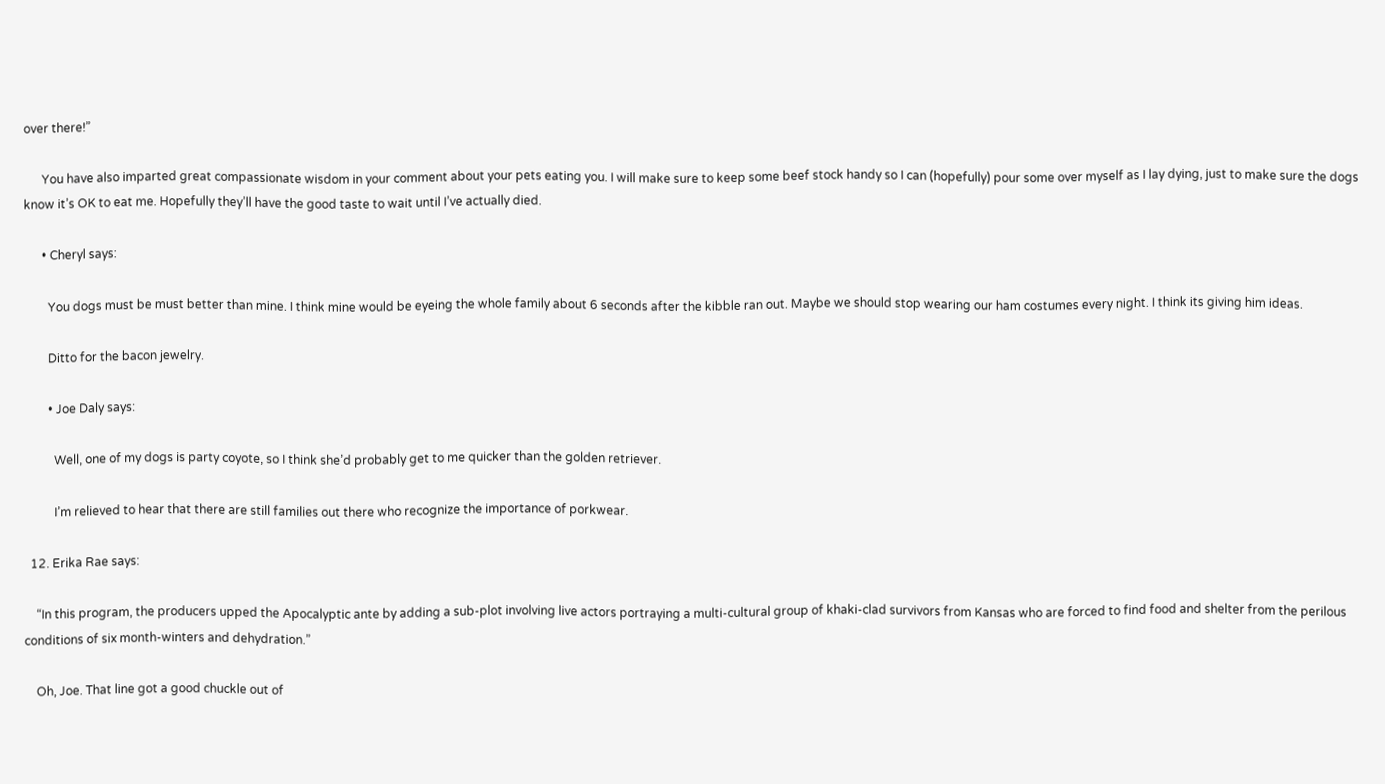over there!”

      You have also imparted great compassionate wisdom in your comment about your pets eating you. I will make sure to keep some beef stock handy so I can (hopefully) pour some over myself as I lay dying, just to make sure the dogs know it’s OK to eat me. Hopefully they’ll have the good taste to wait until I’ve actually died.

      • Cheryl says:

        You dogs must be must better than mine. I think mine would be eyeing the whole family about 6 seconds after the kibble ran out. Maybe we should stop wearing our ham costumes every night. I think its giving him ideas.

        Ditto for the bacon jewelry.

        • Joe Daly says:

          Well, one of my dogs is party coyote, so I think she’d probably get to me quicker than the golden retriever.

          I’m relieved to hear that there are still families out there who recognize the importance of porkwear.

  12. Erika Rae says:

    “In this program, the producers upped the Apocalyptic ante by adding a sub-plot involving live actors portraying a multi-cultural group of khaki-clad survivors from Kansas who are forced to find food and shelter from the perilous conditions of six month-winters and dehydration.”

    Oh, Joe. That line got a good chuckle out of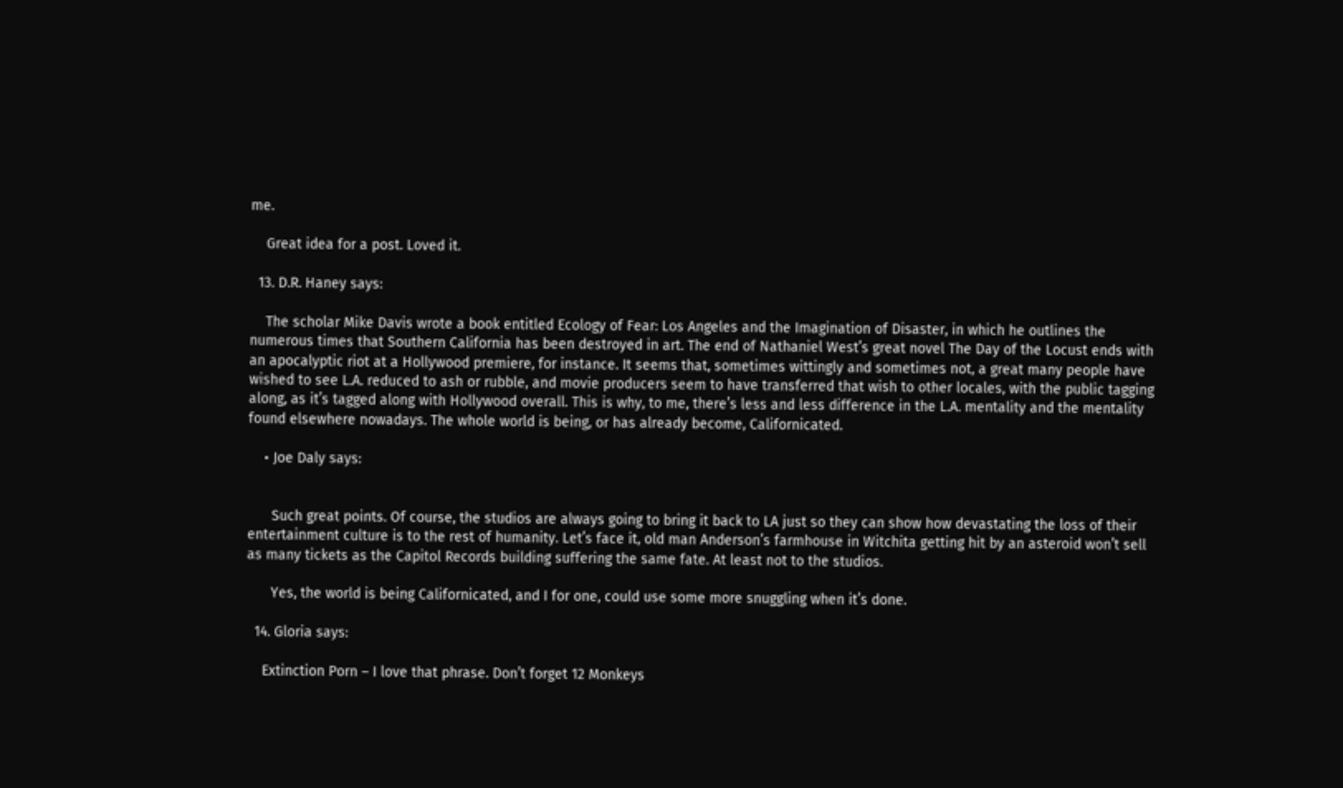me.

    Great idea for a post. Loved it.

  13. D.R. Haney says:

    The scholar Mike Davis wrote a book entitled Ecology of Fear: Los Angeles and the Imagination of Disaster, in which he outlines the numerous times that Southern California has been destroyed in art. The end of Nathaniel West’s great novel The Day of the Locust ends with an apocalyptic riot at a Hollywood premiere, for instance. It seems that, sometimes wittingly and sometimes not, a great many people have wished to see L.A. reduced to ash or rubble, and movie producers seem to have transferred that wish to other locales, with the public tagging along, as it’s tagged along with Hollywood overall. This is why, to me, there’s less and less difference in the L.A. mentality and the mentality found elsewhere nowadays. The whole world is being, or has already become, Californicated.

    • Joe Daly says:


      Such great points. Of course, the studios are always going to bring it back to LA just so they can show how devastating the loss of their entertainment culture is to the rest of humanity. Let’s face it, old man Anderson’s farmhouse in Witchita getting hit by an asteroid won’t sell as many tickets as the Capitol Records building suffering the same fate. At least not to the studios.

      Yes, the world is being Californicated, and I for one, could use some more snuggling when it’s done.

  14. Gloria says:

    Extinction Porn – I love that phrase. Don’t forget 12 Monkeys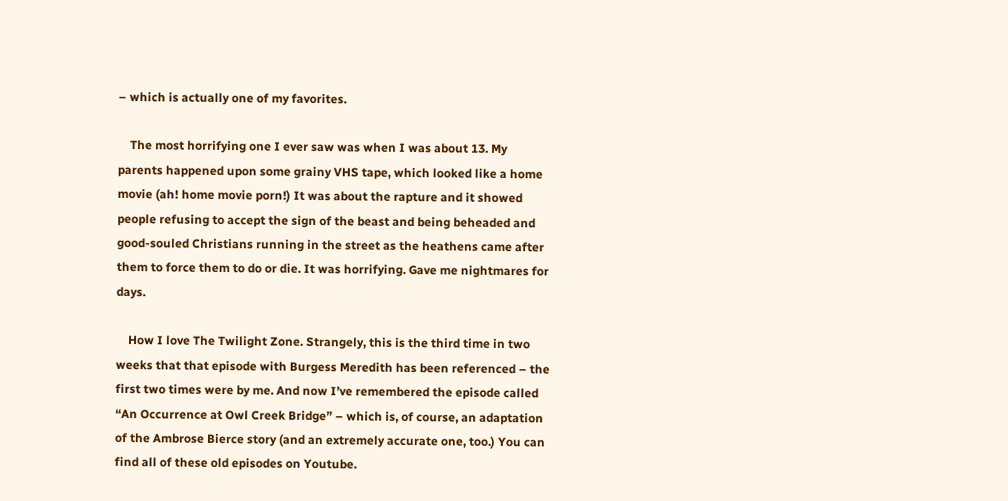– which is actually one of my favorites.

    The most horrifying one I ever saw was when I was about 13. My parents happened upon some grainy VHS tape, which looked like a home movie (ah! home movie porn!) It was about the rapture and it showed people refusing to accept the sign of the beast and being beheaded and good-souled Christians running in the street as the heathens came after them to force them to do or die. It was horrifying. Gave me nightmares for days.

    How I love The Twilight Zone. Strangely, this is the third time in two weeks that that episode with Burgess Meredith has been referenced – the first two times were by me. And now I’ve remembered the episode called “An Occurrence at Owl Creek Bridge” – which is, of course, an adaptation of the Ambrose Bierce story (and an extremely accurate one, too.) You can find all of these old episodes on Youtube.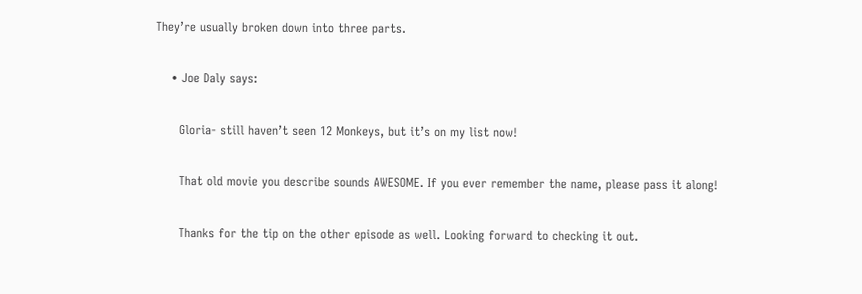They’re usually broken down into three parts.

    • Joe Daly says:

      Gloria- still haven’t seen 12 Monkeys, but it’s on my list now!

      That old movie you describe sounds AWESOME. If you ever remember the name, please pass it along!

      Thanks for the tip on the other episode as well. Looking forward to checking it out.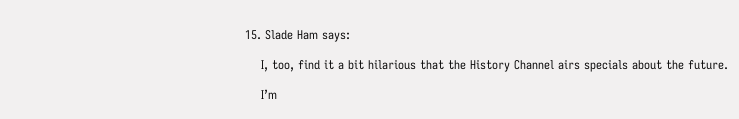15. Slade Ham says:

    I, too, find it a bit hilarious that the History Channel airs specials about the future.

    I’m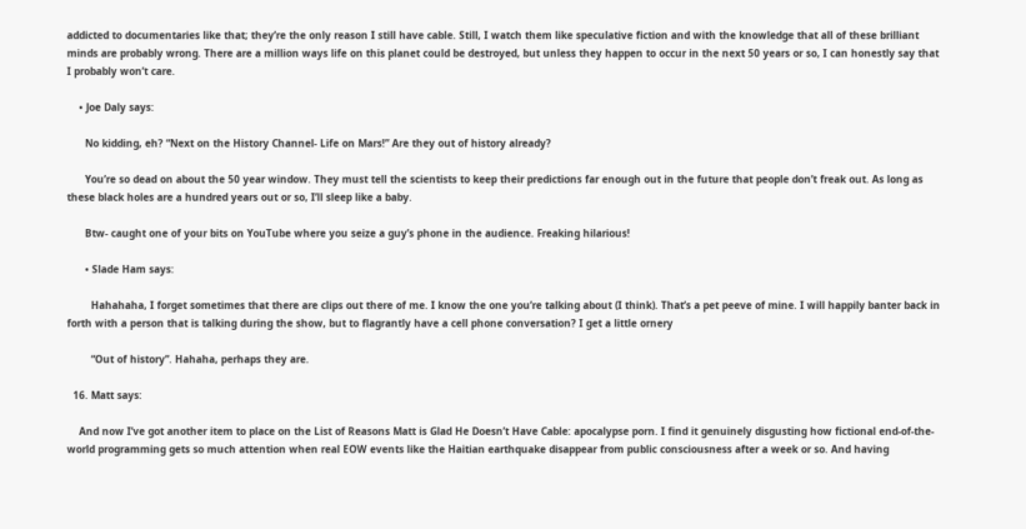addicted to documentaries like that; they’re the only reason I still have cable. Still, I watch them like speculative fiction and with the knowledge that all of these brilliant minds are probably wrong. There are a million ways life on this planet could be destroyed, but unless they happen to occur in the next 50 years or so, I can honestly say that I probably won’t care.

    • Joe Daly says:

      No kidding, eh? “Next on the History Channel- Life on Mars!” Are they out of history already?

      You’re so dead on about the 50 year window. They must tell the scientists to keep their predictions far enough out in the future that people don’t freak out. As long as these black holes are a hundred years out or so, I’ll sleep like a baby.

      Btw- caught one of your bits on YouTube where you seize a guy’s phone in the audience. Freaking hilarious!

      • Slade Ham says:

        Hahahaha, I forget sometimes that there are clips out there of me. I know the one you’re talking about (I think). That’s a pet peeve of mine. I will happily banter back in forth with a person that is talking during the show, but to flagrantly have a cell phone conversation? I get a little ornery

        “Out of history”. Hahaha, perhaps they are.

  16. Matt says:

    And now I’ve got another item to place on the List of Reasons Matt is Glad He Doesn’t Have Cable: apocalypse porn. I find it genuinely disgusting how fictional end-of-the-world programming gets so much attention when real EOW events like the Haitian earthquake disappear from public consciousness after a week or so. And having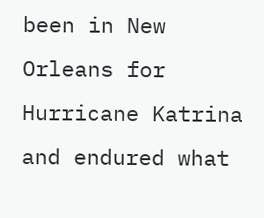been in New Orleans for Hurricane Katrina and endured what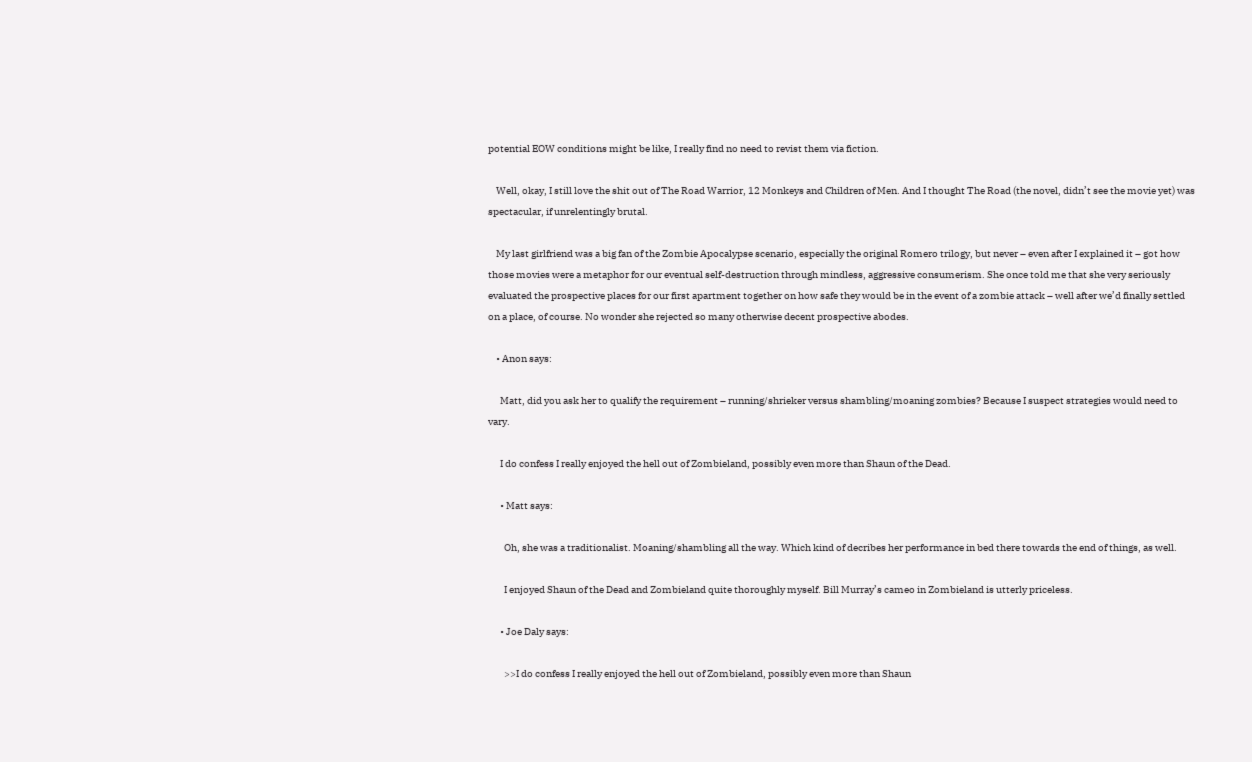potential EOW conditions might be like, I really find no need to revist them via fiction.

    Well, okay, I still love the shit out of The Road Warrior, 12 Monkeys and Children of Men. And I thought The Road (the novel, didn’t see the movie yet) was spectacular, if unrelentingly brutal.

    My last girlfriend was a big fan of the Zombie Apocalypse scenario, especially the original Romero trilogy, but never – even after I explained it – got how those movies were a metaphor for our eventual self-destruction through mindless, aggressive consumerism. She once told me that she very seriously evaluated the prospective places for our first apartment together on how safe they would be in the event of a zombie attack – well after we’d finally settled on a place, of course. No wonder she rejected so many otherwise decent prospective abodes.

    • Anon says:

      Matt, did you ask her to qualify the requirement – running/shrieker versus shambling/moaning zombies? Because I suspect strategies would need to vary.

      I do confess I really enjoyed the hell out of Zombieland, possibly even more than Shaun of the Dead.

      • Matt says:

        Oh, she was a traditionalist. Moaning/shambling all the way. Which kind of decribes her performance in bed there towards the end of things, as well.

        I enjoyed Shaun of the Dead and Zombieland quite thoroughly myself. Bill Murray’s cameo in Zombieland is utterly priceless.

      • Joe Daly says:

        >>I do confess I really enjoyed the hell out of Zombieland, possibly even more than Shaun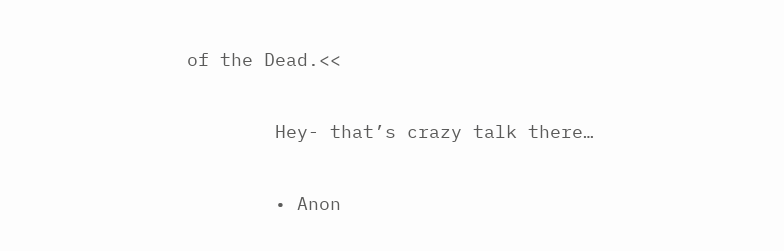of the Dead.<<

        Hey- that’s crazy talk there…

        • Anon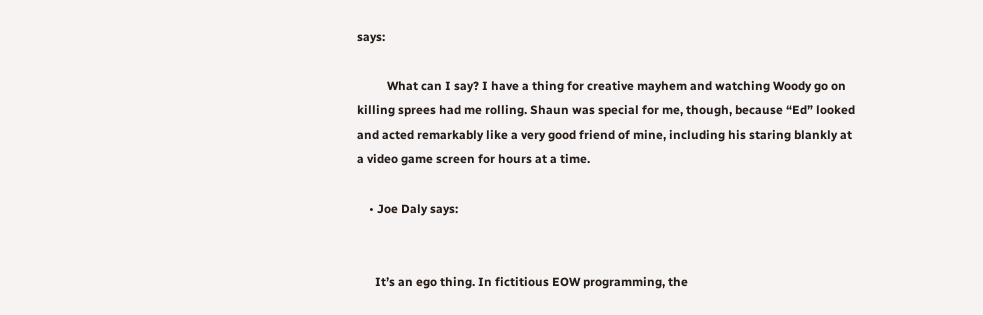says:

          What can I say? I have a thing for creative mayhem and watching Woody go on killing sprees had me rolling. Shaun was special for me, though, because “Ed” looked and acted remarkably like a very good friend of mine, including his staring blankly at a video game screen for hours at a time.

    • Joe Daly says:


      It’s an ego thing. In fictitious EOW programming, the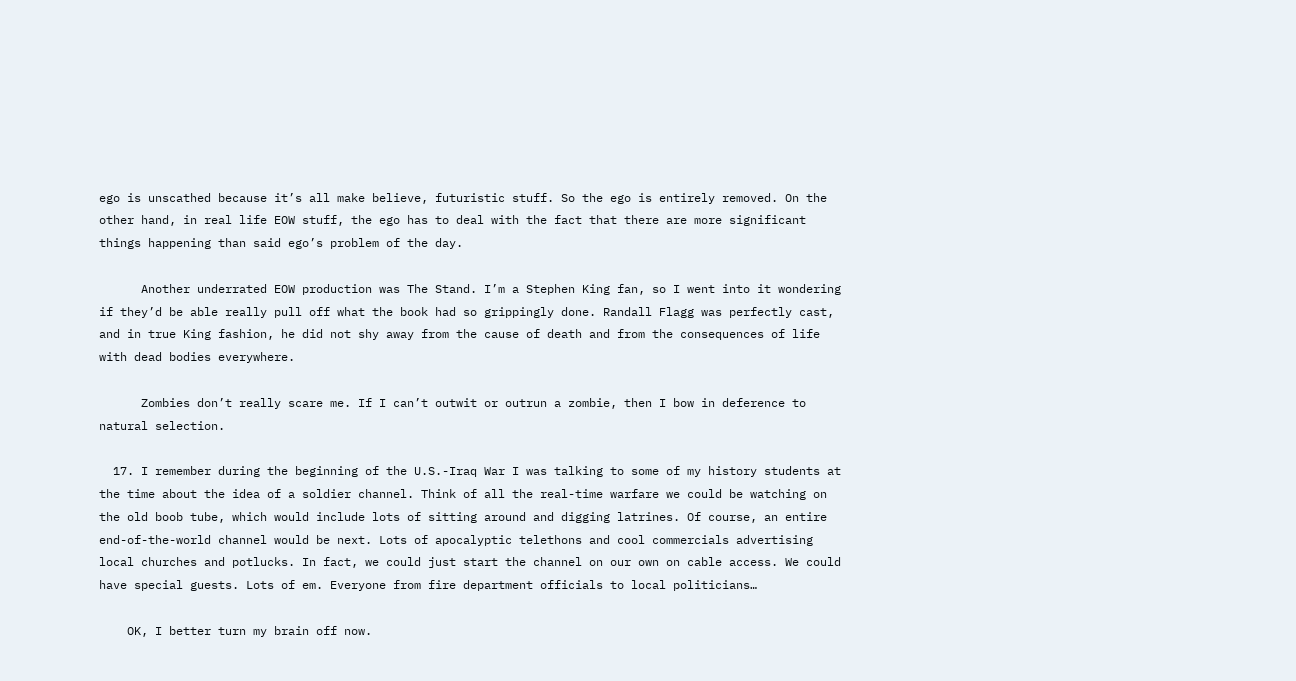ego is unscathed because it’s all make believe, futuristic stuff. So the ego is entirely removed. On the other hand, in real life EOW stuff, the ego has to deal with the fact that there are more significant things happening than said ego’s problem of the day.

      Another underrated EOW production was The Stand. I’m a Stephen King fan, so I went into it wondering if they’d be able really pull off what the book had so grippingly done. Randall Flagg was perfectly cast, and in true King fashion, he did not shy away from the cause of death and from the consequences of life with dead bodies everywhere.

      Zombies don’t really scare me. If I can’t outwit or outrun a zombie, then I bow in deference to natural selection.

  17. I remember during the beginning of the U.S.-Iraq War I was talking to some of my history students at the time about the idea of a soldier channel. Think of all the real-time warfare we could be watching on the old boob tube, which would include lots of sitting around and digging latrines. Of course, an entire end-of-the-world channel would be next. Lots of apocalyptic telethons and cool commercials advertising local churches and potlucks. In fact, we could just start the channel on our own on cable access. We could have special guests. Lots of em. Everyone from fire department officials to local politicians…

    OK, I better turn my brain off now.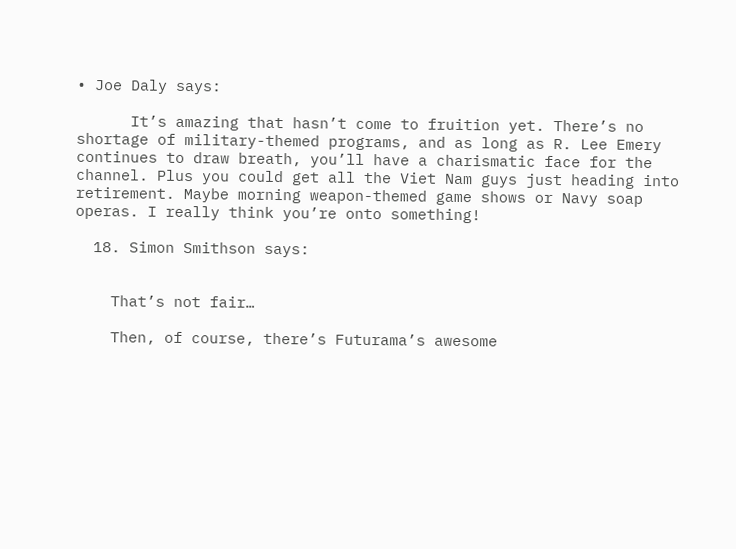• Joe Daly says:

      It’s amazing that hasn’t come to fruition yet. There’s no shortage of military-themed programs, and as long as R. Lee Emery continues to draw breath, you’ll have a charismatic face for the channel. Plus you could get all the Viet Nam guys just heading into retirement. Maybe morning weapon-themed game shows or Navy soap operas. I really think you’re onto something!

  18. Simon Smithson says:


    That’s not fair…

    Then, of course, there’s Futurama’s awesome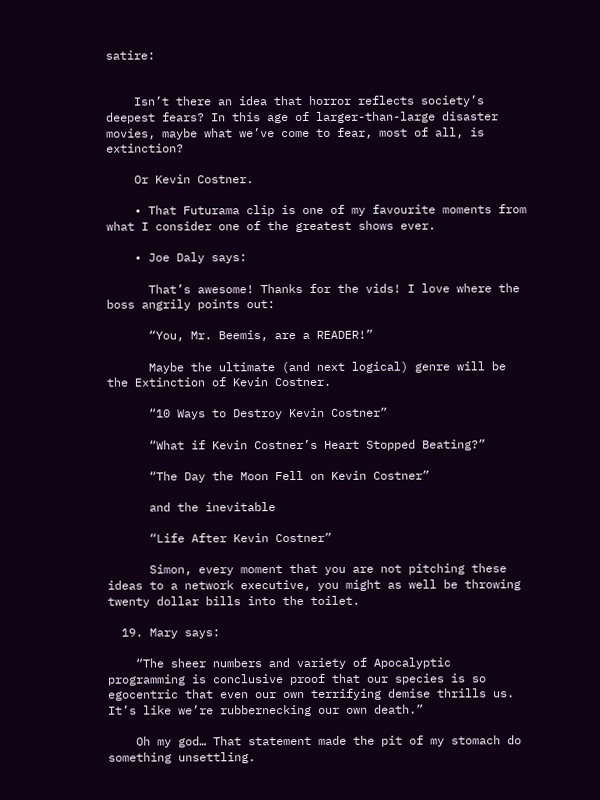satire:


    Isn’t there an idea that horror reflects society’s deepest fears? In this age of larger-than-large disaster movies, maybe what we’ve come to fear, most of all, is extinction?

    Or Kevin Costner.

    • That Futurama clip is one of my favourite moments from what I consider one of the greatest shows ever.

    • Joe Daly says:

      That’s awesome! Thanks for the vids! I love where the boss angrily points out:

      “You, Mr. Beemis, are a READER!”

      Maybe the ultimate (and next logical) genre will be the Extinction of Kevin Costner.

      “10 Ways to Destroy Kevin Costner”

      “What if Kevin Costner’s Heart Stopped Beating?”

      “The Day the Moon Fell on Kevin Costner”

      and the inevitable

      “Life After Kevin Costner”

      Simon, every moment that you are not pitching these ideas to a network executive, you might as well be throwing twenty dollar bills into the toilet.

  19. Mary says:

    “The sheer numbers and variety of Apocalyptic programming is conclusive proof that our species is so egocentric that even our own terrifying demise thrills us. It’s like we’re rubbernecking our own death.”

    Oh my god… That statement made the pit of my stomach do something unsettling.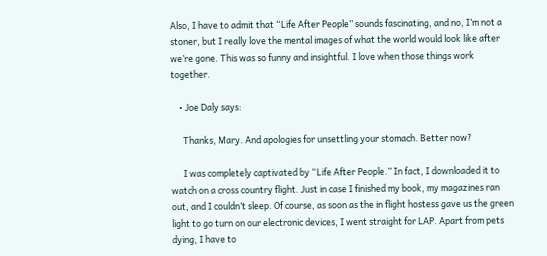Also, I have to admit that “Life After People” sounds fascinating, and no, I’m not a stoner, but I really love the mental images of what the world would look like after we’re gone. This was so funny and insightful. I love when those things work together.

    • Joe Daly says:

      Thanks, Mary. And apologies for unsettling your stomach. Better now?

      I was completely captivated by “Life After People.” In fact, I downloaded it to watch on a cross country flight. Just in case I finished my book, my magazines ran out, and I couldn’t sleep. Of course, as soon as the in flight hostess gave us the green light to go turn on our electronic devices, I went straight for LAP. Apart from pets dying, I have to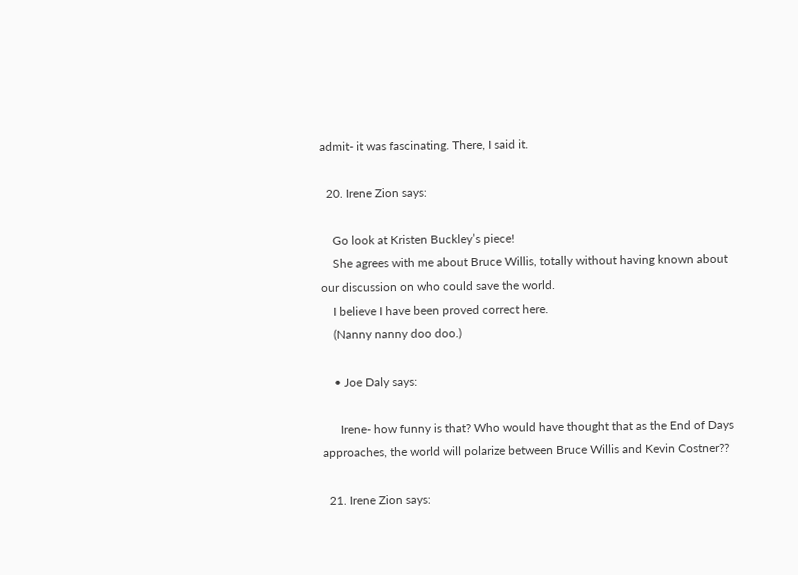admit- it was fascinating. There, I said it.

  20. Irene Zion says:

    Go look at Kristen Buckley’s piece!
    She agrees with me about Bruce Willis, totally without having known about our discussion on who could save the world.
    I believe I have been proved correct here.
    (Nanny nanny doo doo.)

    • Joe Daly says:

      Irene- how funny is that? Who would have thought that as the End of Days approaches, the world will polarize between Bruce Willis and Kevin Costner??

  21. Irene Zion says: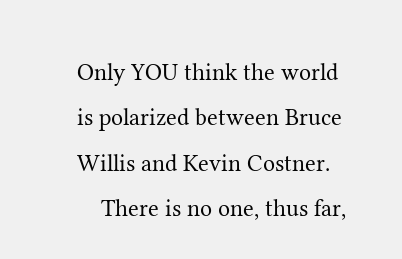Only YOU think the world is polarized between Bruce Willis and Kevin Costner.
    There is no one, thus far,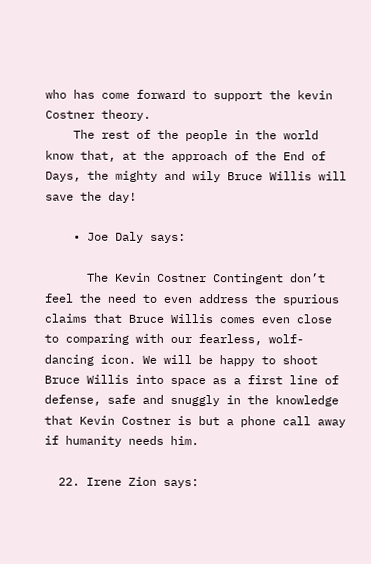who has come forward to support the kevin Costner theory.
    The rest of the people in the world know that, at the approach of the End of Days, the mighty and wily Bruce Willis will save the day!

    • Joe Daly says:

      The Kevin Costner Contingent don’t feel the need to even address the spurious claims that Bruce Willis comes even close to comparing with our fearless, wolf-dancing icon. We will be happy to shoot Bruce Willis into space as a first line of defense, safe and snuggly in the knowledge that Kevin Costner is but a phone call away if humanity needs him.

  22. Irene Zion says: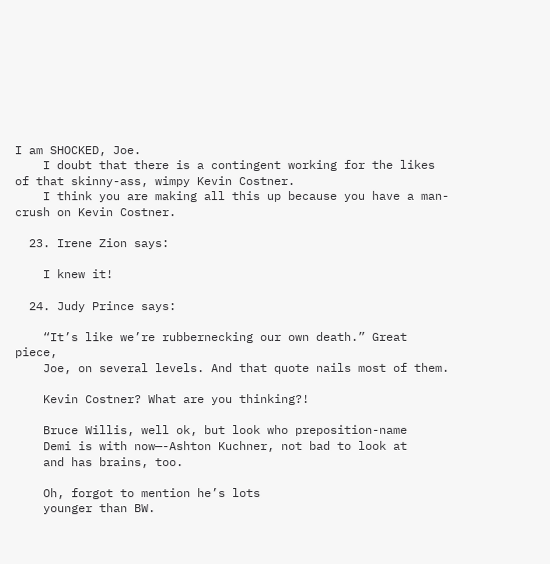I am SHOCKED, Joe.
    I doubt that there is a contingent working for the likes of that skinny-ass, wimpy Kevin Costner.
    I think you are making all this up because you have a man-crush on Kevin Costner.

  23. Irene Zion says:

    I knew it!

  24. Judy Prince says:

    “It’s like we’re rubbernecking our own death.” Great piece,
    Joe, on several levels. And that quote nails most of them.

    Kevin Costner? What are you thinking?!

    Bruce Willis, well ok, but look who preposition-name
    Demi is with now—-Ashton Kuchner, not bad to look at
    and has brains, too.

    Oh, forgot to mention he’s lots
    younger than BW.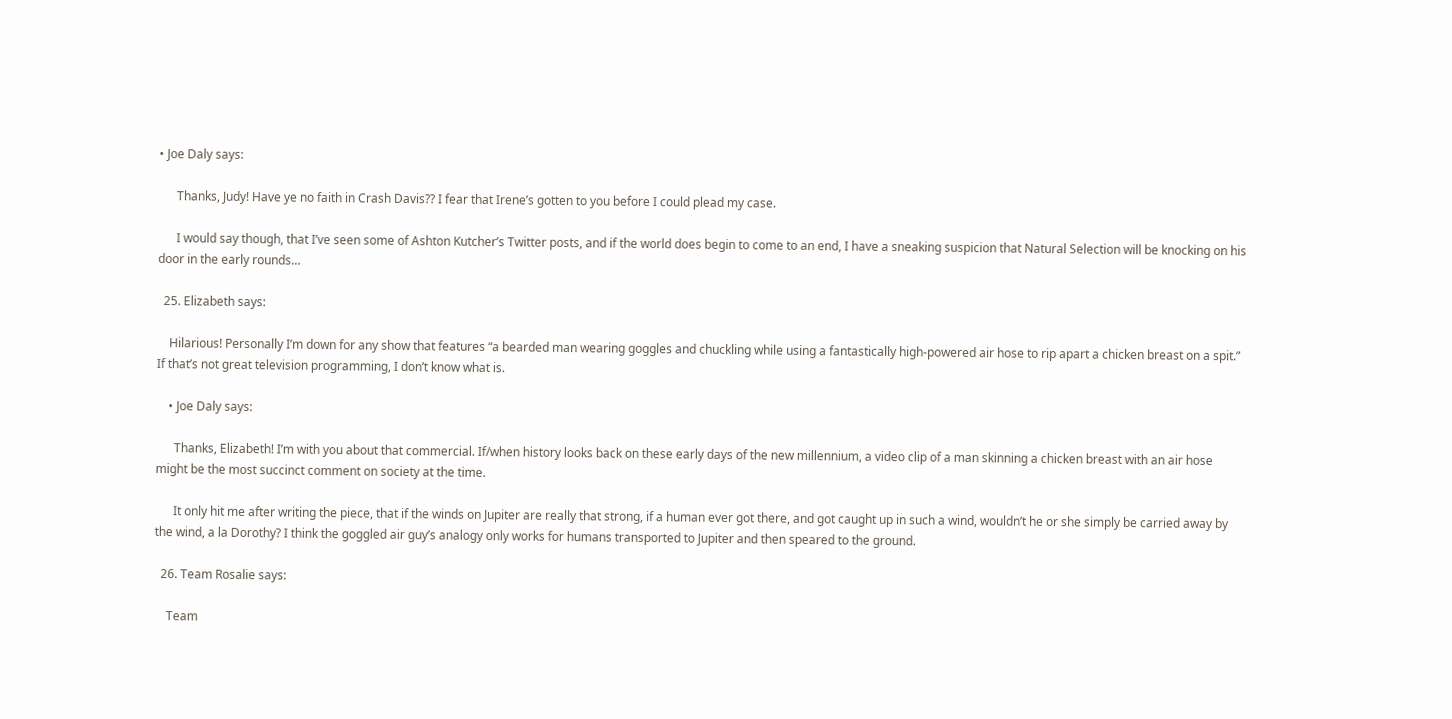• Joe Daly says:

      Thanks, Judy! Have ye no faith in Crash Davis?? I fear that Irene’s gotten to you before I could plead my case.

      I would say though, that I’ve seen some of Ashton Kutcher’s Twitter posts, and if the world does begin to come to an end, I have a sneaking suspicion that Natural Selection will be knocking on his door in the early rounds…

  25. Elizabeth says:

    Hilarious! Personally I’m down for any show that features “a bearded man wearing goggles and chuckling while using a fantastically high-powered air hose to rip apart a chicken breast on a spit.” If that’s not great television programming, I don’t know what is.

    • Joe Daly says:

      Thanks, Elizabeth! I’m with you about that commercial. If/when history looks back on these early days of the new millennium, a video clip of a man skinning a chicken breast with an air hose might be the most succinct comment on society at the time.

      It only hit me after writing the piece, that if the winds on Jupiter are really that strong, if a human ever got there, and got caught up in such a wind, wouldn’t he or she simply be carried away by the wind, a la Dorothy? I think the goggled air guy’s analogy only works for humans transported to Jupiter and then speared to the ground.

  26. Team Rosalie says:

    Team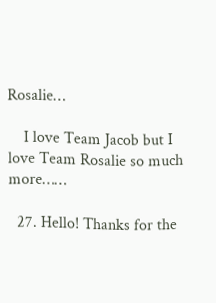Rosalie…

    I love Team Jacob but I love Team Rosalie so much more……

  27. Hello! Thanks for the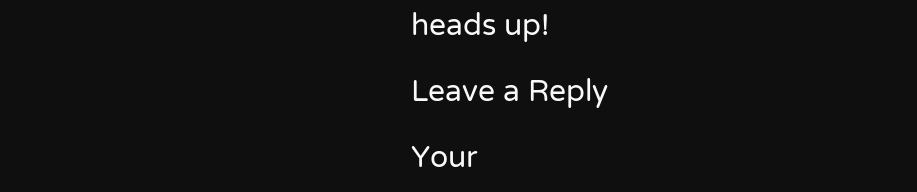heads up!

Leave a Reply

Your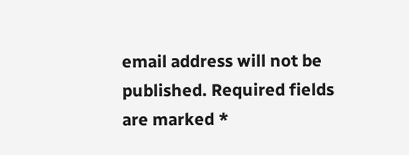email address will not be published. Required fields are marked *